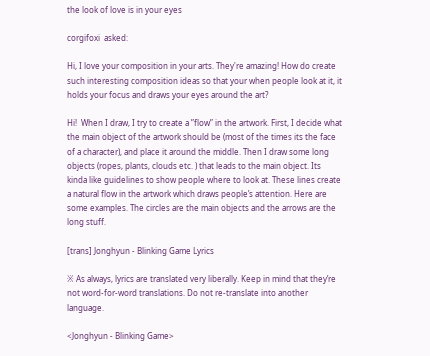the look of love is in your eyes

corgifoxi  asked:

Hi, I love your composition in your arts. They're amazing! How do create such interesting composition ideas so that your when people look at it, it holds your focus and draws your eyes around the art?

Hi!  When I draw, I try to create a ”flow” in the artwork. First, I decide what the main object of the artwork should be (most of the times its the face of a character), and place it around the middle. Then I draw some long objects (ropes, plants, clouds etc. ) that leads to the main object. Its kinda like guidelines to show people where to look at. These lines create a natural flow in the artwork which draws people’s attention. Here are some examples. The circles are the main objects and the arrows are the long stuff.

[trans] Jonghyun - Blinking Game Lyrics

※ As always, lyrics are translated very liberally. Keep in mind that they’re not word-for-word translations. Do not re-translate into another language.

<Jonghyun - Blinking Game>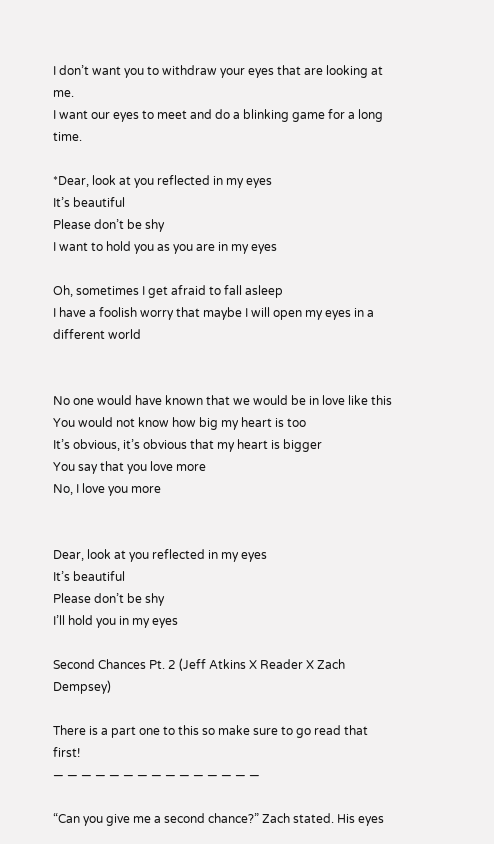I don’t want you to withdraw your eyes that are looking at me.
I want our eyes to meet and do a blinking game for a long time.

*Dear, look at you reflected in my eyes
It’s beautiful
Please don’t be shy
I want to hold you as you are in my eyes

Oh, sometimes I get afraid to fall asleep
I have a foolish worry that maybe I will open my eyes in a different world


No one would have known that we would be in love like this
You would not know how big my heart is too
It’s obvious, it’s obvious that my heart is bigger
You say that you love more
No, I love you more


Dear, look at you reflected in my eyes
It’s beautiful
Please don’t be shy
I’ll hold you in my eyes

Second Chances Pt. 2 (Jeff Atkins X Reader X Zach Dempsey)

There is a part one to this so make sure to go read that first!
— — — — — — — — — — — — — — —

“Can you give me a second chance?” Zach stated. His eyes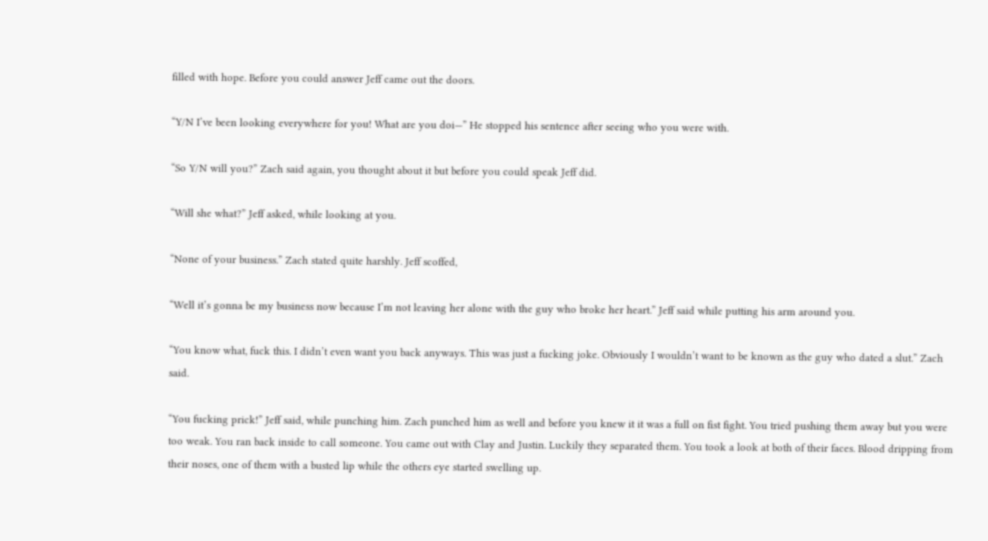filled with hope. Before you could answer Jeff came out the doors.

“Y/N I’ve been looking everywhere for you! What are you doi—” He stopped his sentence after seeing who you were with.

“So Y/N will you?” Zach said again, you thought about it but before you could speak Jeff did.

“Will she what?” Jeff asked, while looking at you.

“None of your business.” Zach stated quite harshly. Jeff scoffed,

“Well it’s gonna be my business now because I’m not leaving her alone with the guy who broke her heart.” Jeff said while putting his arm around you.

“You know what, fuck this. I didn’t even want you back anyways. This was just a fucking joke. Obviously I wouldn’t want to be known as the guy who dated a slut.” Zach said.

“You fucking prick!” Jeff said, while punching him. Zach punched him as well and before you knew it it was a full on fist fight. You tried pushing them away but you were too weak. You ran back inside to call someone. You came out with Clay and Justin. Luckily they separated them. You took a look at both of their faces. Blood dripping from their noses, one of them with a busted lip while the others eye started swelling up.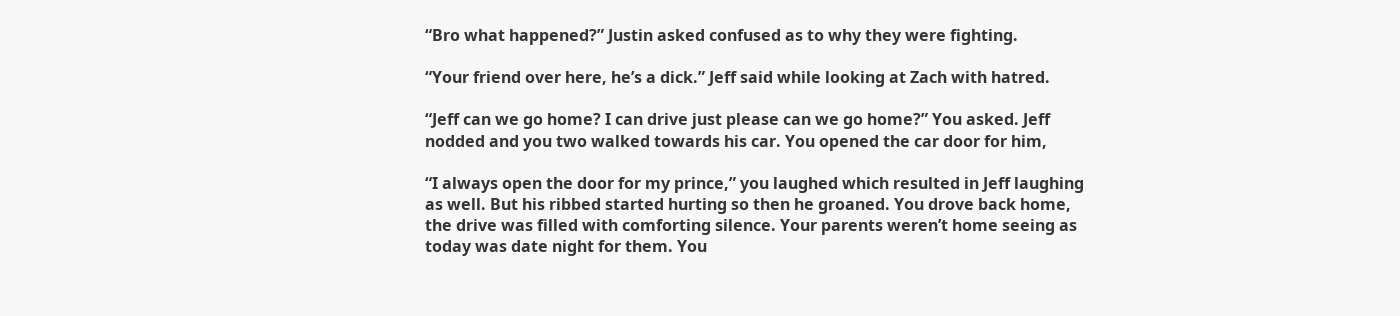“Bro what happened?” Justin asked confused as to why they were fighting.

“Your friend over here, he’s a dick.” Jeff said while looking at Zach with hatred.

“Jeff can we go home? I can drive just please can we go home?” You asked. Jeff nodded and you two walked towards his car. You opened the car door for him,

“I always open the door for my prince,” you laughed which resulted in Jeff laughing as well. But his ribbed started hurting so then he groaned. You drove back home, the drive was filled with comforting silence. Your parents weren’t home seeing as today was date night for them. You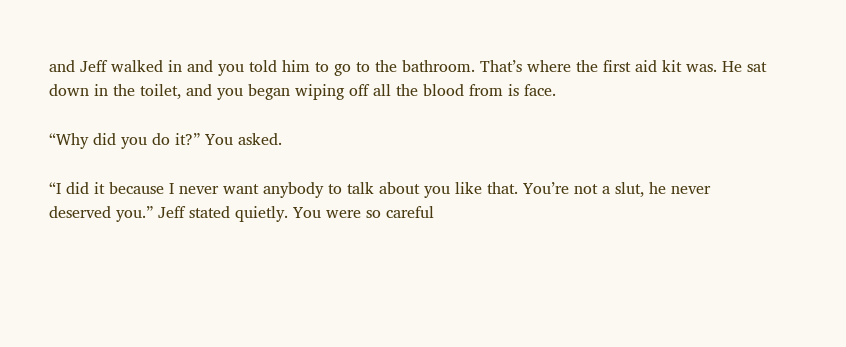and Jeff walked in and you told him to go to the bathroom. That’s where the first aid kit was. He sat down in the toilet, and you began wiping off all the blood from is face.

“Why did you do it?” You asked.

“I did it because I never want anybody to talk about you like that. You’re not a slut, he never deserved you.” Jeff stated quietly. You were so careful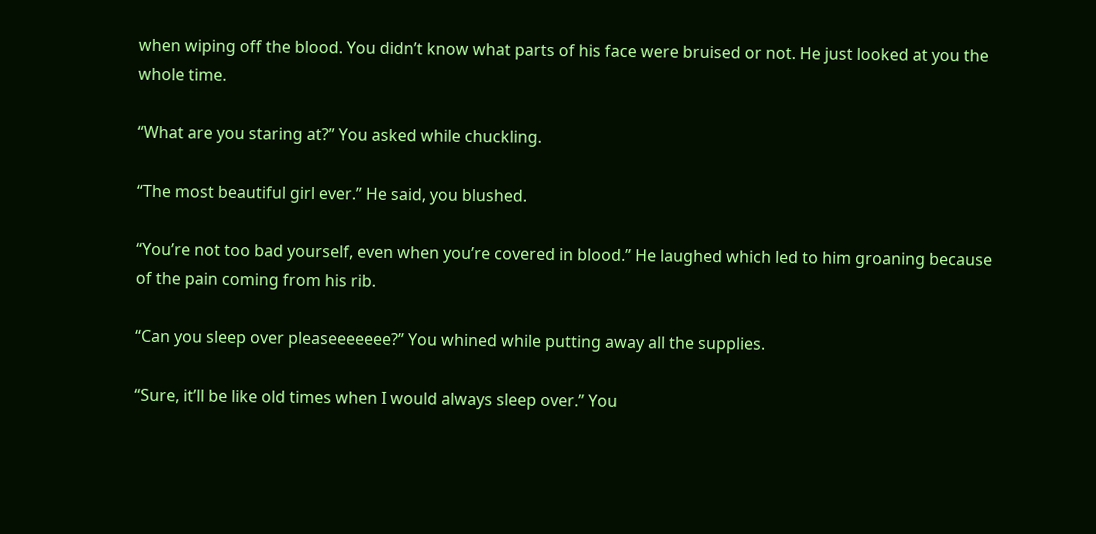when wiping off the blood. You didn’t know what parts of his face were bruised or not. He just looked at you the whole time.

“What are you staring at?” You asked while chuckling.

“The most beautiful girl ever.” He said, you blushed.

“You’re not too bad yourself, even when you’re covered in blood.” He laughed which led to him groaning because of the pain coming from his rib.

“Can you sleep over pleaseeeeeee?” You whined while putting away all the supplies.

“Sure, it’ll be like old times when I would always sleep over.” You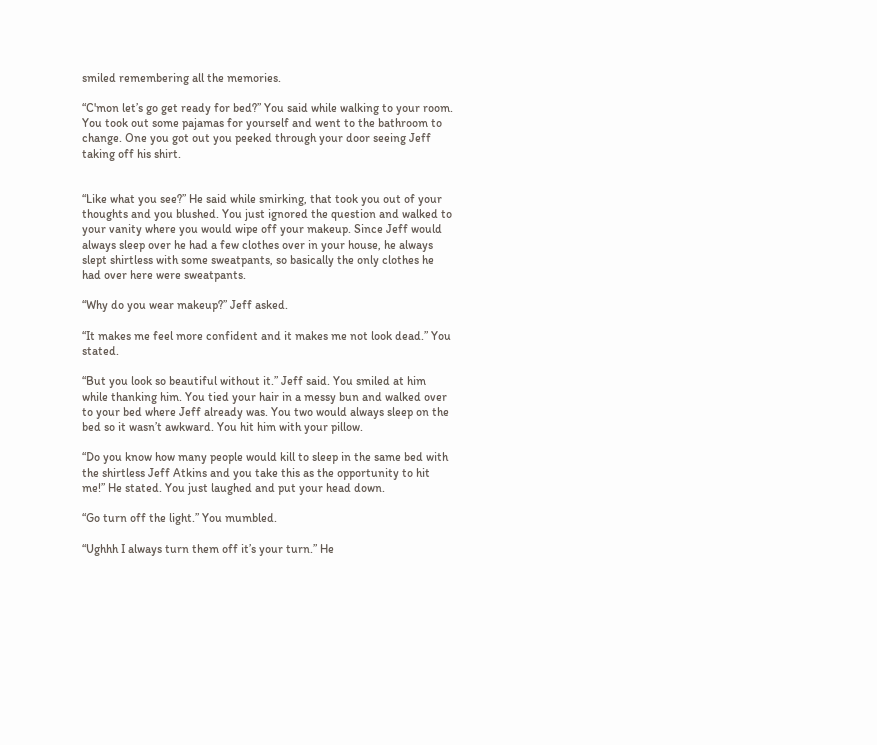smiled remembering all the memories.

“C'mon let’s go get ready for bed?” You said while walking to your room. You took out some pajamas for yourself and went to the bathroom to change. One you got out you peeked through your door seeing Jeff taking off his shirt.


“Like what you see?” He said while smirking, that took you out of your thoughts and you blushed. You just ignored the question and walked to your vanity where you would wipe off your makeup. Since Jeff would always sleep over he had a few clothes over in your house, he always slept shirtless with some sweatpants, so basically the only clothes he had over here were sweatpants.

“Why do you wear makeup?” Jeff asked.

“It makes me feel more confident and it makes me not look dead.” You stated.

“But you look so beautiful without it.” Jeff said. You smiled at him while thanking him. You tied your hair in a messy bun and walked over to your bed where Jeff already was. You two would always sleep on the bed so it wasn’t awkward. You hit him with your pillow.

“Do you know how many people would kill to sleep in the same bed with the shirtless Jeff Atkins and you take this as the opportunity to hit me!” He stated. You just laughed and put your head down.

“Go turn off the light.” You mumbled.

“Ughhh I always turn them off it’s your turn.” He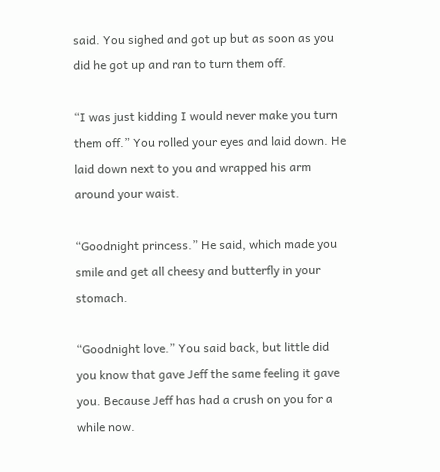said. You sighed and got up but as soon as you did he got up and ran to turn them off.

“I was just kidding I would never make you turn them off.” You rolled your eyes and laid down. He laid down next to you and wrapped his arm around your waist.

“Goodnight princess.” He said, which made you smile and get all cheesy and butterfly in your stomach.

“Goodnight love.” You said back, but little did you know that gave Jeff the same feeling it gave you. Because Jeff has had a crush on you for a while now.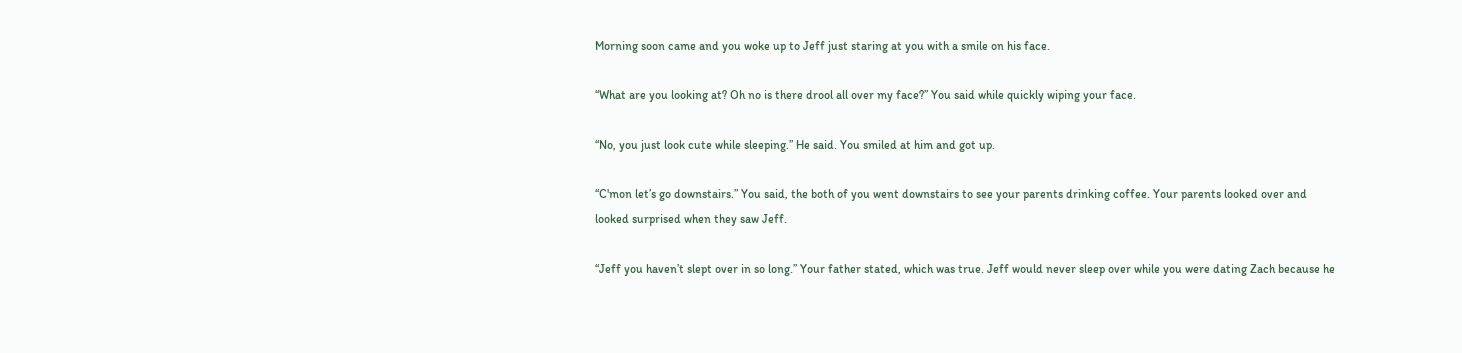Morning soon came and you woke up to Jeff just staring at you with a smile on his face.

“What are you looking at? Oh no is there drool all over my face?” You said while quickly wiping your face.

“No, you just look cute while sleeping.” He said. You smiled at him and got up.

“C'mon let’s go downstairs.” You said, the both of you went downstairs to see your parents drinking coffee. Your parents looked over and looked surprised when they saw Jeff.

“Jeff you haven’t slept over in so long.” Your father stated, which was true. Jeff would never sleep over while you were dating Zach because he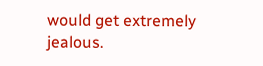would get extremely jealous.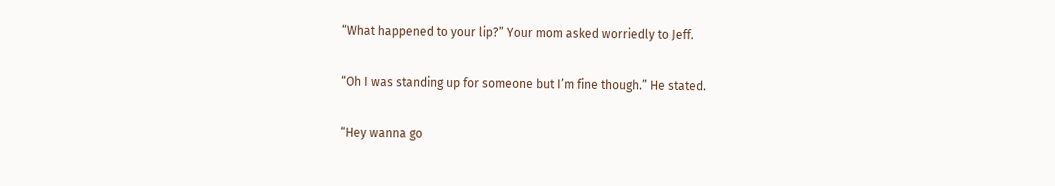“What happened to your lip?” Your mom asked worriedly to Jeff.

“Oh I was standing up for someone but I’m fine though.” He stated.

“Hey wanna go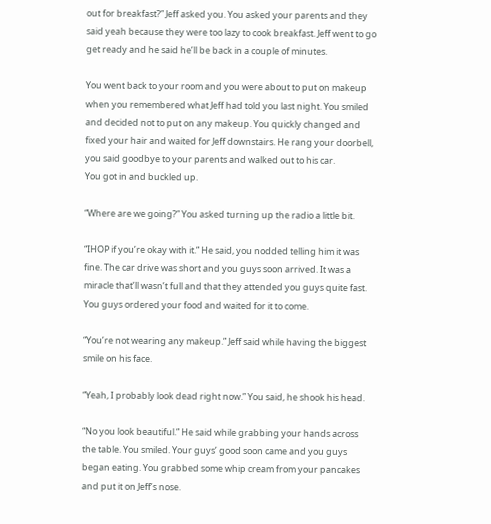out for breakfast?” Jeff asked you. You asked your parents and they said yeah because they were too lazy to cook breakfast. Jeff went to go get ready and he said he’ll be back in a couple of minutes.

You went back to your room and you were about to put on makeup when you remembered what Jeff had told you last night. You smiled and decided not to put on any makeup. You quickly changed and fixed your hair and waited for Jeff downstairs. He rang your doorbell, you said goodbye to your parents and walked out to his car.
You got in and buckled up.

“Where are we going?” You asked turning up the radio a little bit.

“IHOP if you’re okay with it.” He said, you nodded telling him it was fine. The car drive was short and you guys soon arrived. It was a miracle that’ll wasn’t full and that they attended you guys quite fast. You guys ordered your food and waited for it to come.

“You’re not wearing any makeup.” Jeff said while having the biggest smile on his face.

“Yeah, I probably look dead right now.” You said, he shook his head.

“No you look beautiful.” He said while grabbing your hands across the table. You smiled. Your guys’ good soon came and you guys began eating. You grabbed some whip cream from your pancakes and put it on Jeff’s nose.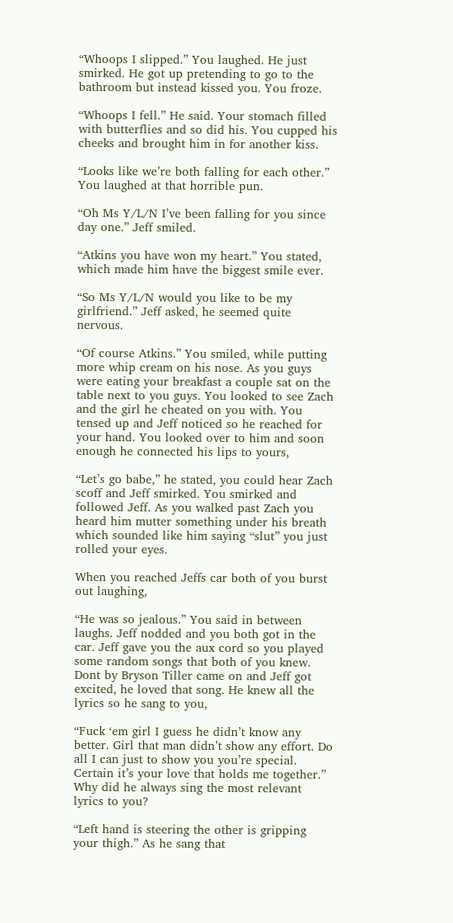“Whoops I slipped.” You laughed. He just smirked. He got up pretending to go to the bathroom but instead kissed you. You froze.

“Whoops I fell.” He said. Your stomach filled with butterflies and so did his. You cupped his cheeks and brought him in for another kiss.

“Looks like we’re both falling for each other.” You laughed at that horrible pun.

“Oh Ms Y/L/N I’ve been falling for you since day one.” Jeff smiled.

“Atkins you have won my heart.” You stated, which made him have the biggest smile ever.

“So Ms Y/L/N would you like to be my girlfriend.” Jeff asked, he seemed quite nervous.

“Of course Atkins.” You smiled, while putting more whip cream on his nose. As you guys were eating your breakfast a couple sat on the table next to you guys. You looked to see Zach and the girl he cheated on you with. You tensed up and Jeff noticed so he reached for your hand. You looked over to him and soon enough he connected his lips to yours,

“Let’s go babe,” he stated, you could hear Zach scoff and Jeff smirked. You smirked and followed Jeff. As you walked past Zach you heard him mutter something under his breath which sounded like him saying “slut” you just rolled your eyes.

When you reached Jeffs car both of you burst out laughing,

“He was so jealous.” You said in between laughs. Jeff nodded and you both got in the car. Jeff gave you the aux cord so you played some random songs that both of you knew. Dont by Bryson Tiller came on and Jeff got excited, he loved that song. He knew all the lyrics so he sang to you,

“Fuck ‘em girl I guess he didn’t know any better. Girl that man didn’t show any effort. Do all I can just to show you you’re special. Certain it’s your love that holds me together.” Why did he always sing the most relevant lyrics to you?

“Left hand is steering the other is gripping your thigh.” As he sang that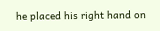he placed his right hand on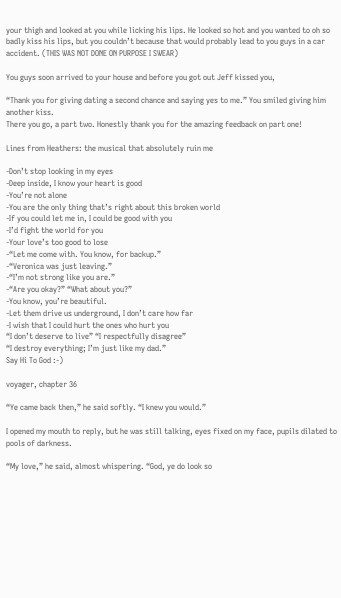your thigh and looked at you while licking his lips. He looked so hot and you wanted to oh so badly kiss his lips, but you couldn’t because that would probably lead to you guys in a car accident. (THIS WAS NOT DONE ON PURPOSE I SWEAR)

You guys soon arrived to your house and before you got out Jeff kissed you,

“Thank you for giving dating a second chance and saying yes to me.” You smiled giving him another kiss.
There you go, a part two. Honestly thank you for the amazing feedback on part one!

Lines from Heathers: the musical that absolutely ruin me

-Don’t stop looking in my eyes
-Deep inside, I know your heart is good
-You’re not alone
-You are the only thing that’s right about this broken world
-If you could let me in, I could be good with you
-I’d fight the world for you
-Your love’s too good to lose
-“Let me come with. You know, for backup.”
-“Veronica was just leaving.”
-“I’m not strong like you are.”
-“Are you okay?” “What about you?”
-You know, you’re beautiful.
-Let them drive us underground, I don’t care how far
-I wish that I could hurt the ones who hurt you
“I don’t deserve to live” “I respectfully disagree”
“I destroy everything; I’m just like my dad.”
Say Hi To God :-)

voyager, chapter 36

“Ye came back then,” he said softly. “I knew you would.”

I opened my mouth to reply, but he was still talking, eyes fixed on my face, pupils dilated to pools of darkness.

“My love,” he said, almost whispering. “God, ye do look so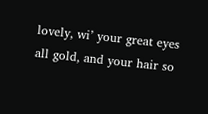lovely, wi’ your great eyes all gold, and your hair so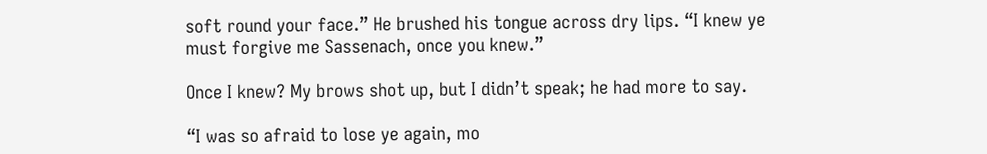soft round your face.” He brushed his tongue across dry lips. “I knew ye must forgive me Sassenach, once you knew.”

Once I knew? My brows shot up, but I didn’t speak; he had more to say.

“I was so afraid to lose ye again, mo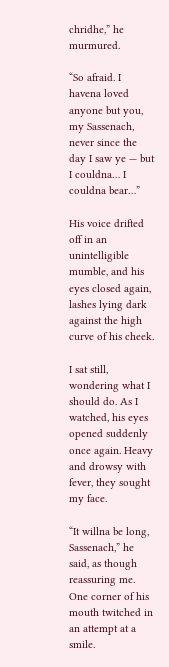chridhe,” he murmured.

“So afraid. I havena loved anyone but you, my Sassenach, never since the day I saw ye — but I couldna… I couldna bear…”

His voice drifted off in an unintelligible mumble, and his eyes closed again, lashes lying dark against the high curve of his cheek.

I sat still, wondering what I should do. As I watched, his eyes opened suddenly once again. Heavy and drowsy with fever, they sought my face.

“It willna be long, Sassenach,” he said, as though reassuring me. One corner of his mouth twitched in an attempt at a smile.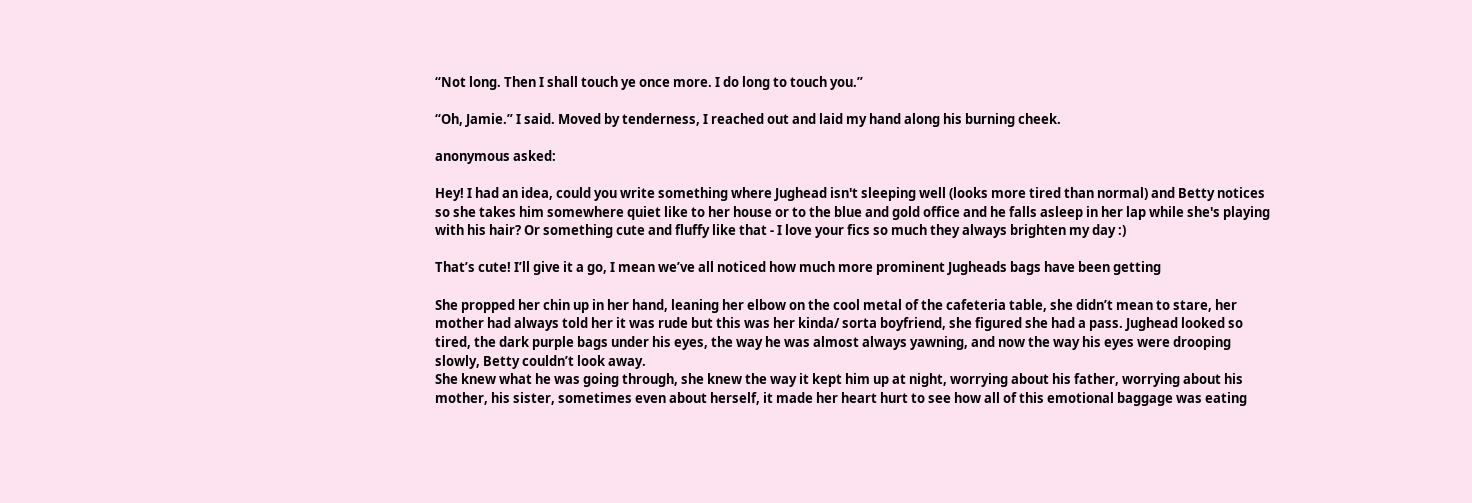“Not long. Then I shall touch ye once more. I do long to touch you.”

“Oh, Jamie.” I said. Moved by tenderness, I reached out and laid my hand along his burning cheek.

anonymous asked:

Hey! I had an idea, could you write something where Jughead isn't sleeping well (looks more tired than normal) and Betty notices so she takes him somewhere quiet like to her house or to the blue and gold office and he falls asleep in her lap while she's playing with his hair? Or something cute and fluffy like that - I love your fics so much they always brighten my day :)

That’s cute! I’ll give it a go, I mean we’ve all noticed how much more prominent Jugheads bags have been getting

She propped her chin up in her hand, leaning her elbow on the cool metal of the cafeteria table, she didn’t mean to stare, her mother had always told her it was rude but this was her kinda/ sorta boyfriend, she figured she had a pass. Jughead looked so tired, the dark purple bags under his eyes, the way he was almost always yawning, and now the way his eyes were drooping slowly, Betty couldn’t look away.
She knew what he was going through, she knew the way it kept him up at night, worrying about his father, worrying about his mother, his sister, sometimes even about herself, it made her heart hurt to see how all of this emotional baggage was eating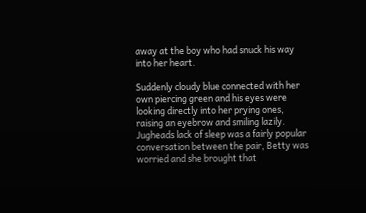away at the boy who had snuck his way into her heart.

Suddenly cloudy blue connected with her own piercing green and his eyes were looking directly into her prying ones, raising an eyebrow and smiling lazily. Jugheads lack of sleep was a fairly popular conversation between the pair, Betty was worried and she brought that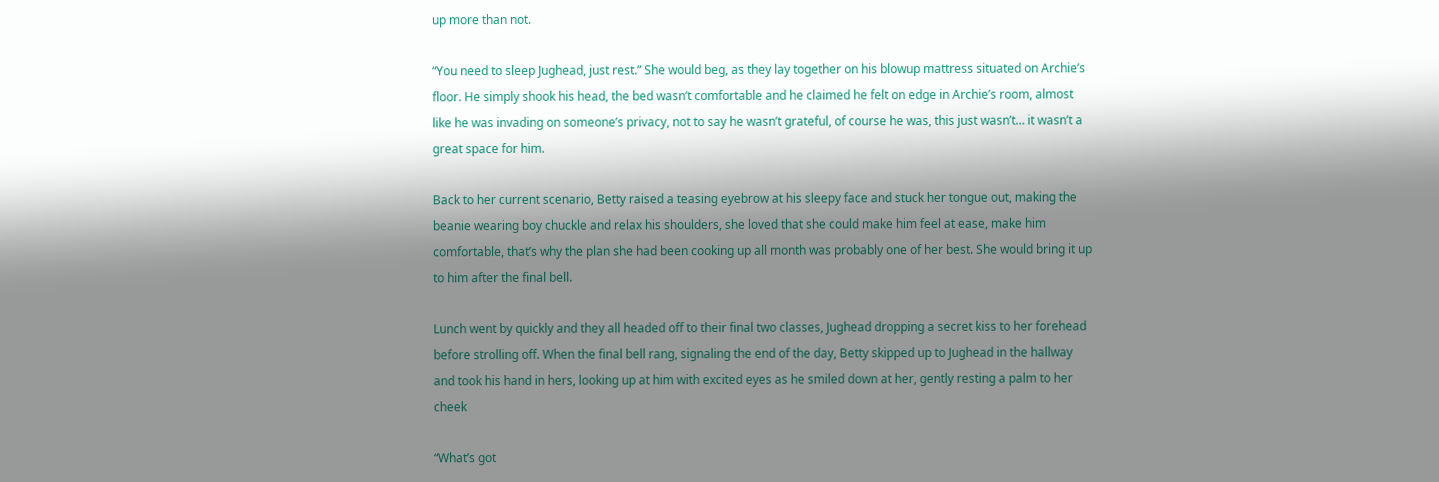up more than not.

“You need to sleep Jughead, just rest.” She would beg, as they lay together on his blowup mattress situated on Archie’s floor. He simply shook his head, the bed wasn’t comfortable and he claimed he felt on edge in Archie’s room, almost like he was invading on someone’s privacy, not to say he wasn’t grateful, of course he was, this just wasn’t… it wasn’t a great space for him.

Back to her current scenario, Betty raised a teasing eyebrow at his sleepy face and stuck her tongue out, making the beanie wearing boy chuckle and relax his shoulders, she loved that she could make him feel at ease, make him comfortable, that’s why the plan she had been cooking up all month was probably one of her best. She would bring it up to him after the final bell.

Lunch went by quickly and they all headed off to their final two classes, Jughead dropping a secret kiss to her forehead before strolling off. When the final bell rang, signaling the end of the day, Betty skipped up to Jughead in the hallway and took his hand in hers, looking up at him with excited eyes as he smiled down at her, gently resting a palm to her cheek

“What’s got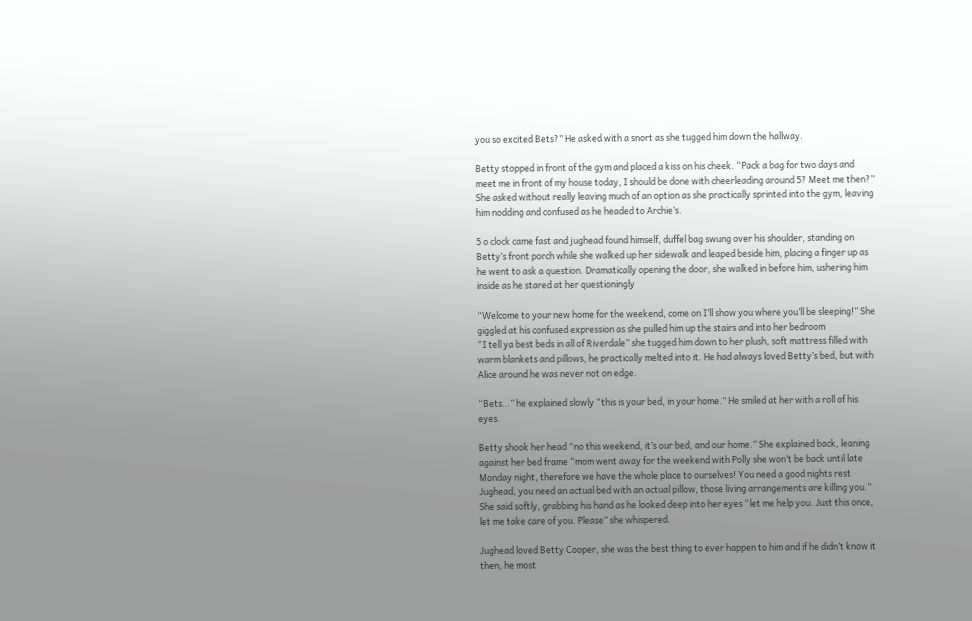you so excited Bets?” He asked with a snort as she tugged him down the hallway.

Betty stopped in front of the gym and placed a kiss on his cheek. “Pack a bag for two days and meet me in front of my house today, I should be done with cheerleading around 5? Meet me then?” She asked without really leaving much of an option as she practically sprinted into the gym, leaving him nodding and confused as he headed to Archie’s.

5 o clock came fast and jughead found himself, duffel bag swung over his shoulder, standing on Betty’s front porch while she walked up her sidewalk and leaped beside him, placing a finger up as he went to ask a question. Dramatically opening the door, she walked in before him, ushering him inside as he stared at her questioningly

“Welcome to your new home for the weekend, come on I’ll show you where you’ll be sleeping!” She giggled at his confused expression as she pulled him up the stairs and into her bedroom
“I tell ya best beds in all of Riverdale” she tugged him down to her plush, soft mattress filled with warm blankets and pillows, he practically melted into it. He had always loved Betty’s bed, but with Alice around he was never not on edge.

“Bets…” he explained slowly “this is your bed, in your home.” He smiled at her with a roll of his eyes.

Betty shook her head “no this weekend, it’s our bed, and our home.” She explained back, leaning against her bed frame “mom went away for the weekend with Polly she won’t be back until late Monday night, therefore we have the whole place to ourselves! You need a good nights rest Jughead, you need an actual bed with an actual pillow, those living arrangements are killing you.” She said softly, grabbing his hand as he looked deep into her eyes “let me help you. Just this once, let me take care of you. Please” she whispered.

Jughead loved Betty Cooper, she was the best thing to ever happen to him and if he didn’t know it then, he most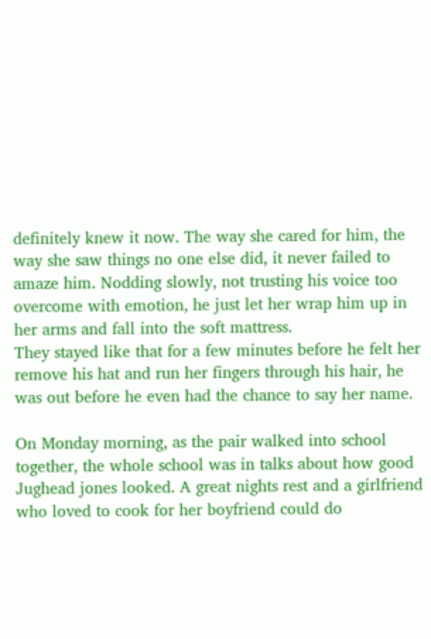definitely knew it now. The way she cared for him, the way she saw things no one else did, it never failed to amaze him. Nodding slowly, not trusting his voice too overcome with emotion, he just let her wrap him up in her arms and fall into the soft mattress.
They stayed like that for a few minutes before he felt her remove his hat and run her fingers through his hair, he was out before he even had the chance to say her name.

On Monday morning, as the pair walked into school together, the whole school was in talks about how good Jughead jones looked. A great nights rest and a girlfriend who loved to cook for her boyfriend could do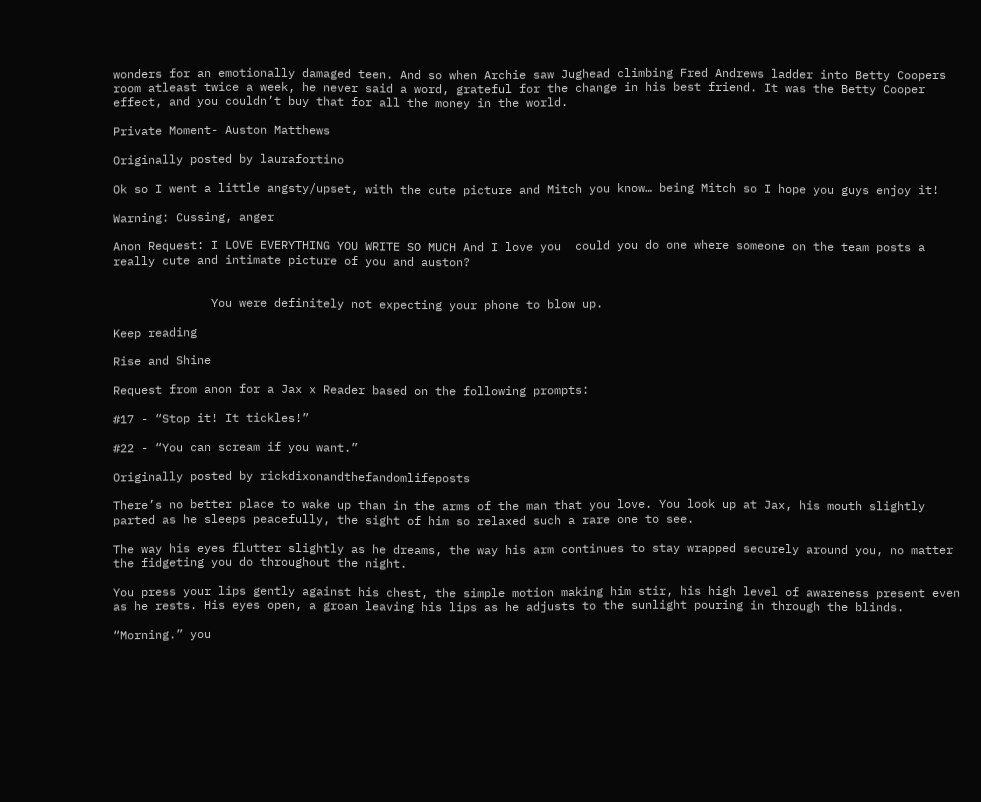wonders for an emotionally damaged teen. And so when Archie saw Jughead climbing Fred Andrews ladder into Betty Coopers room atleast twice a week, he never said a word, grateful for the change in his best friend. It was the Betty Cooper effect, and you couldn’t buy that for all the money in the world.

Private Moment- Auston Matthews

Originally posted by laurafortino

Ok so I went a little angsty/upset, with the cute picture and Mitch you know… being Mitch so I hope you guys enjoy it!

Warning: Cussing, anger

Anon Request: I LOVE EVERYTHING YOU WRITE SO MUCH And I love you  could you do one where someone on the team posts a really cute and intimate picture of you and auston?


              You were definitely not expecting your phone to blow up.

Keep reading

Rise and Shine

Request from anon for a Jax x Reader based on the following prompts:

#17 - “Stop it! It tickles!”

#22 - “You can scream if you want.”

Originally posted by rickdixonandthefandomlifeposts

There’s no better place to wake up than in the arms of the man that you love. You look up at Jax, his mouth slightly parted as he sleeps peacefully, the sight of him so relaxed such a rare one to see.

The way his eyes flutter slightly as he dreams, the way his arm continues to stay wrapped securely around you, no matter the fidgeting you do throughout the night.

You press your lips gently against his chest, the simple motion making him stir, his high level of awareness present even as he rests. His eyes open, a groan leaving his lips as he adjusts to the sunlight pouring in through the blinds.

“Morning.” you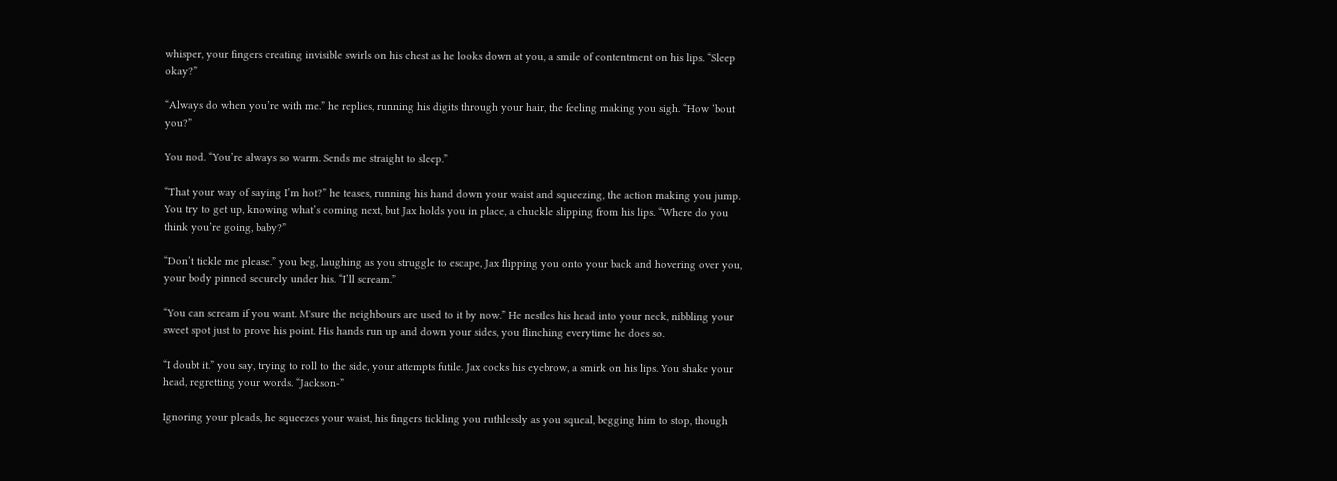whisper, your fingers creating invisible swirls on his chest as he looks down at you, a smile of contentment on his lips. “Sleep okay?”

“Always do when you’re with me.” he replies, running his digits through your hair, the feeling making you sigh. “How ‘bout you?”

You nod. “You’re always so warm. Sends me straight to sleep.”

“That your way of saying I’m hot?” he teases, running his hand down your waist and squeezing, the action making you jump. You try to get up, knowing what’s coming next, but Jax holds you in place, a chuckle slipping from his lips. “Where do you think you’re going, baby?”

“Don’t tickle me please.” you beg, laughing as you struggle to escape, Jax flipping you onto your back and hovering over you, your body pinned securely under his. “I’ll scream.”

“You can scream if you want. M'sure the neighbours are used to it by now.” He nestles his head into your neck, nibbling your sweet spot just to prove his point. His hands run up and down your sides, you flinching everytime he does so.

“I doubt it.” you say, trying to roll to the side, your attempts futile. Jax cocks his eyebrow, a smirk on his lips. You shake your head, regretting your words. “Jackson-”

Ignoring your pleads, he squeezes your waist, his fingers tickling you ruthlessly as you squeal, begging him to stop, though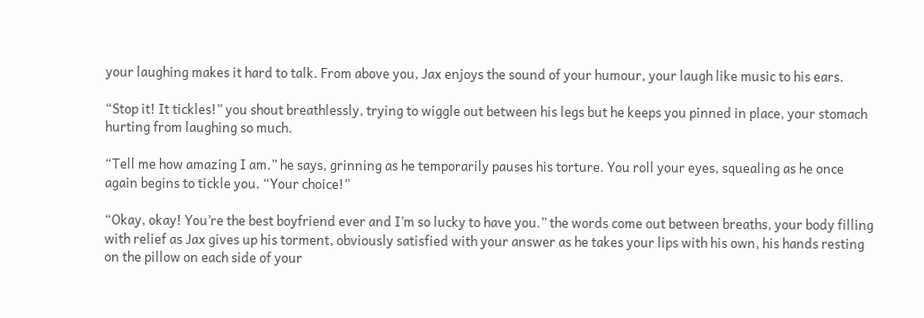your laughing makes it hard to talk. From above you, Jax enjoys the sound of your humour, your laugh like music to his ears.

“Stop it! It tickles!” you shout breathlessly, trying to wiggle out between his legs but he keeps you pinned in place, your stomach hurting from laughing so much.

“Tell me how amazing I am.” he says, grinning as he temporarily pauses his torture. You roll your eyes, squealing as he once again begins to tickle you. “Your choice!”

“Okay, okay! You’re the best boyfriend ever and I’m so lucky to have you.” the words come out between breaths, your body filling with relief as Jax gives up his torment, obviously satisfied with your answer as he takes your lips with his own, his hands resting on the pillow on each side of your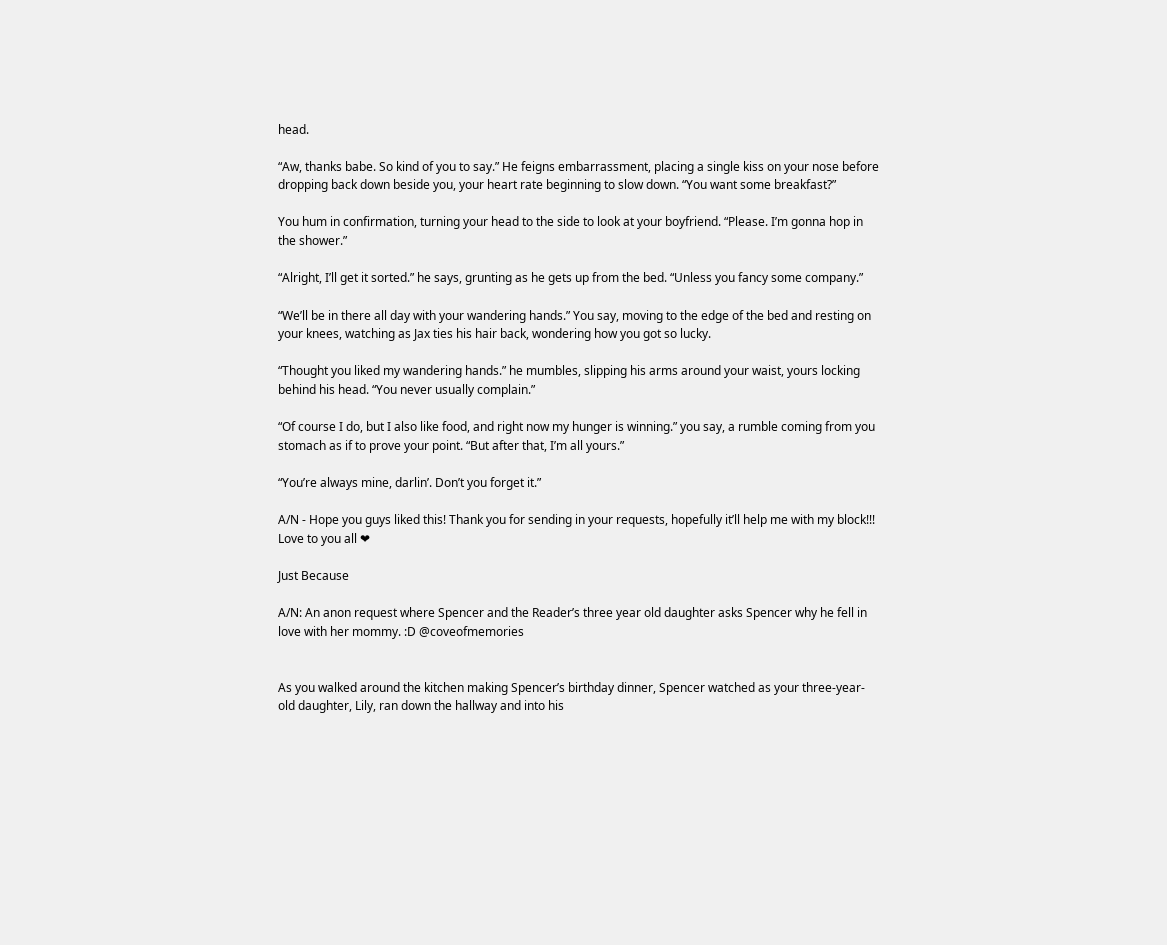head.

“Aw, thanks babe. So kind of you to say.” He feigns embarrassment, placing a single kiss on your nose before dropping back down beside you, your heart rate beginning to slow down. “You want some breakfast?”

You hum in confirmation, turning your head to the side to look at your boyfriend. “Please. I’m gonna hop in the shower.”

“Alright, I’ll get it sorted.” he says, grunting as he gets up from the bed. “Unless you fancy some company.”

“We’ll be in there all day with your wandering hands.” You say, moving to the edge of the bed and resting on your knees, watching as Jax ties his hair back, wondering how you got so lucky.

“Thought you liked my wandering hands.” he mumbles, slipping his arms around your waist, yours locking behind his head. “You never usually complain.”

“Of course I do, but I also like food, and right now my hunger is winning.” you say, a rumble coming from you stomach as if to prove your point. “But after that, I’m all yours.”

“You’re always mine, darlin’. Don’t you forget it.”

A/N - Hope you guys liked this! Thank you for sending in your requests, hopefully it’ll help me with my block!!! Love to you all ❤

Just Because

A/N: An anon request where Spencer and the Reader’s three year old daughter asks Spencer why he fell in love with her mommy. :D @coveofmemories


As you walked around the kitchen making Spencer’s birthday dinner, Spencer watched as your three-year-old daughter, Lily, ran down the hallway and into his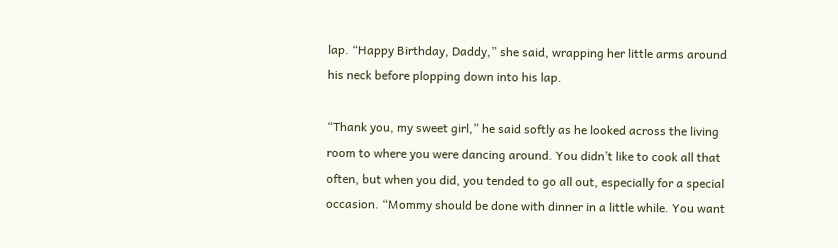lap. “Happy Birthday, Daddy,” she said, wrapping her little arms around his neck before plopping down into his lap.

“Thank you, my sweet girl,” he said softly as he looked across the living room to where you were dancing around. You didn’t like to cook all that often, but when you did, you tended to go all out, especially for a special occasion. “Mommy should be done with dinner in a little while. You want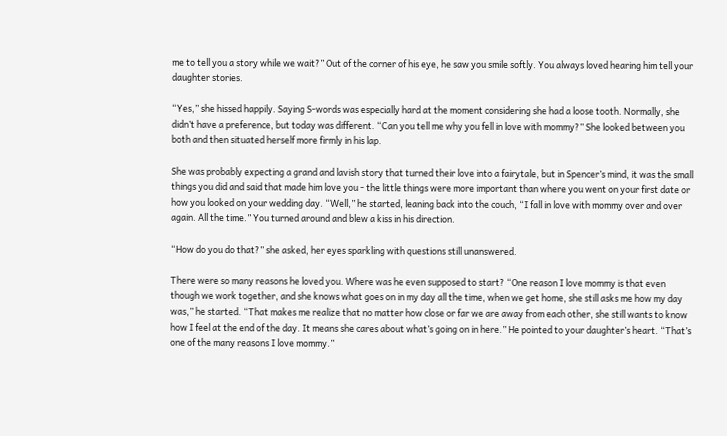me to tell you a story while we wait?” Out of the corner of his eye, he saw you smile softly. You always loved hearing him tell your daughter stories.

“Yes,” she hissed happily. Saying S-words was especially hard at the moment considering she had a loose tooth. Normally, she didn’t have a preference, but today was different. “Can you tell me why you fell in love with mommy?” She looked between you both and then situated herself more firmly in his lap.

She was probably expecting a grand and lavish story that turned their love into a fairytale, but in Spencer’s mind, it was the small things you did and said that made him love you - the little things were more important than where you went on your first date or how you looked on your wedding day. “Well,” he started, leaning back into the couch, “I fall in love with mommy over and over again. All the time.” You turned around and blew a kiss in his direction.

“How do you do that?” she asked, her eyes sparkling with questions still unanswered.

There were so many reasons he loved you. Where was he even supposed to start? “One reason I love mommy is that even though we work together, and she knows what goes on in my day all the time, when we get home, she still asks me how my day was,” he started. “That makes me realize that no matter how close or far we are away from each other, she still wants to know how I feel at the end of the day. It means she cares about what’s going on in here.” He pointed to your daughter’s heart. “That’s one of the many reasons I love mommy.”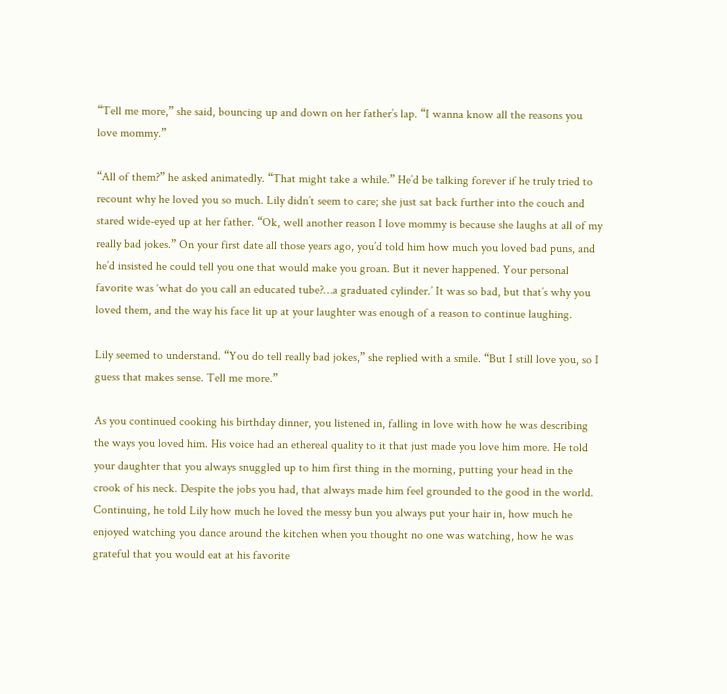“Tell me more,” she said, bouncing up and down on her father’s lap. “I wanna know all the reasons you love mommy.”

“All of them?” he asked animatedly. “That might take a while.” He’d be talking forever if he truly tried to recount why he loved you so much. Lily didn’t seem to care; she just sat back further into the couch and stared wide-eyed up at her father. “Ok, well another reason I love mommy is because she laughs at all of my really bad jokes.” On your first date all those years ago, you’d told him how much you loved bad puns, and he’d insisted he could tell you one that would make you groan. But it never happened. Your personal favorite was ‘what do you call an educated tube?…a graduated cylinder.’ It was so bad, but that’s why you loved them, and the way his face lit up at your laughter was enough of a reason to continue laughing.

Lily seemed to understand. “You do tell really bad jokes,” she replied with a smile. “But I still love you, so I guess that makes sense. Tell me more.”

As you continued cooking his birthday dinner, you listened in, falling in love with how he was describing the ways you loved him. His voice had an ethereal quality to it that just made you love him more. He told your daughter that you always snuggled up to him first thing in the morning, putting your head in the crook of his neck. Despite the jobs you had, that always made him feel grounded to the good in the world. Continuing, he told Lily how much he loved the messy bun you always put your hair in, how much he enjoyed watching you dance around the kitchen when you thought no one was watching, how he was grateful that you would eat at his favorite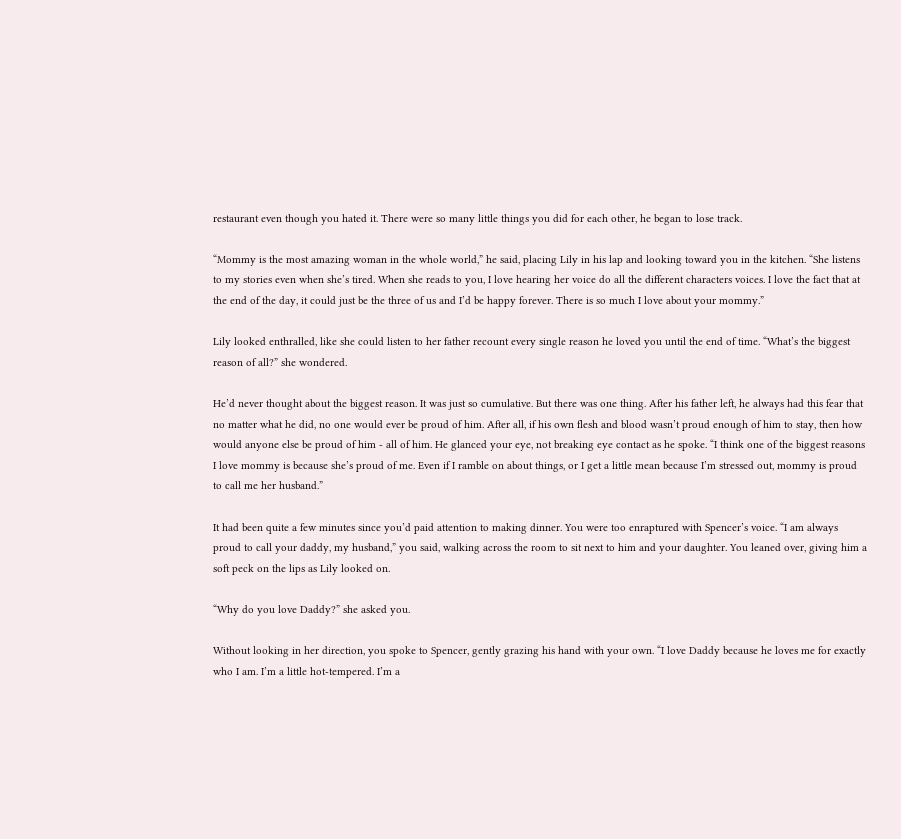restaurant even though you hated it. There were so many little things you did for each other, he began to lose track.

“Mommy is the most amazing woman in the whole world,” he said, placing Lily in his lap and looking toward you in the kitchen. “She listens to my stories even when she’s tired. When she reads to you, I love hearing her voice do all the different characters voices. I love the fact that at the end of the day, it could just be the three of us and I’d be happy forever. There is so much I love about your mommy.”

Lily looked enthralled, like she could listen to her father recount every single reason he loved you until the end of time. “What’s the biggest reason of all?” she wondered.

He’d never thought about the biggest reason. It was just so cumulative. But there was one thing. After his father left, he always had this fear that no matter what he did, no one would ever be proud of him. After all, if his own flesh and blood wasn’t proud enough of him to stay, then how would anyone else be proud of him - all of him. He glanced your eye, not breaking eye contact as he spoke. “I think one of the biggest reasons I love mommy is because she’s proud of me. Even if I ramble on about things, or I get a little mean because I’m stressed out, mommy is proud to call me her husband.”

It had been quite a few minutes since you’d paid attention to making dinner. You were too enraptured with Spencer’s voice. “I am always proud to call your daddy, my husband,” you said, walking across the room to sit next to him and your daughter. You leaned over, giving him a soft peck on the lips as Lily looked on.

“Why do you love Daddy?” she asked you.

Without looking in her direction, you spoke to Spencer, gently grazing his hand with your own. “I love Daddy because he loves me for exactly who I am. I’m a little hot-tempered. I’m a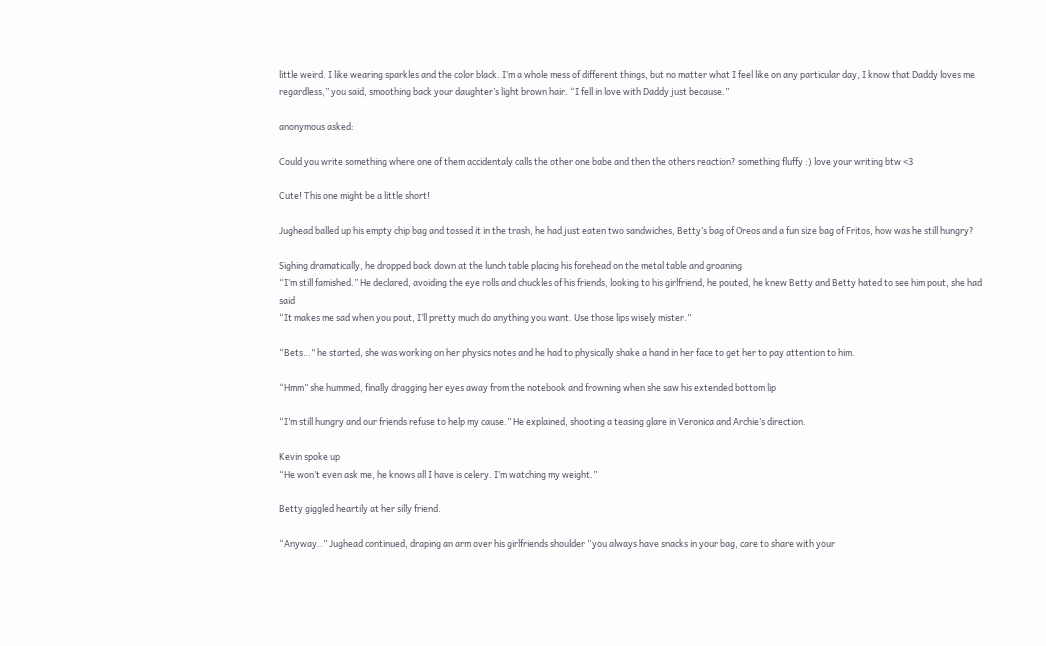little weird. I like wearing sparkles and the color black. I’m a whole mess of different things, but no matter what I feel like on any particular day, I know that Daddy loves me regardless,” you said, smoothing back your daughter’s light brown hair. “I fell in love with Daddy just because.”

anonymous asked:

Could you write something where one of them accidentaly calls the other one babe and then the others reaction? something fluffy :) love your writing btw <3

Cute! This one might be a little short!

Jughead balled up his empty chip bag and tossed it in the trash, he had just eaten two sandwiches, Betty’s bag of Oreos and a fun size bag of Fritos, how was he still hungry?

Sighing dramatically, he dropped back down at the lunch table placing his forehead on the metal table and groaning
“I’m still famished.” He declared, avoiding the eye rolls and chuckles of his friends, looking to his girlfriend, he pouted, he knew Betty and Betty hated to see him pout, she had said
“It makes me sad when you pout, I’ll pretty much do anything you want. Use those lips wisely mister.”

“Bets…” he started, she was working on her physics notes and he had to physically shake a hand in her face to get her to pay attention to him.

“Hmm” she hummed, finally dragging her eyes away from the notebook and frowning when she saw his extended bottom lip

“I’m still hungry and our friends refuse to help my cause.” He explained, shooting a teasing glare in Veronica and Archie’s direction.

Kevin spoke up
“He won’t even ask me, he knows all I have is celery. I’m watching my weight.”

Betty giggled heartily at her silly friend.

“Anyway..” Jughead continued, draping an arm over his girlfriends shoulder “you always have snacks in your bag, care to share with your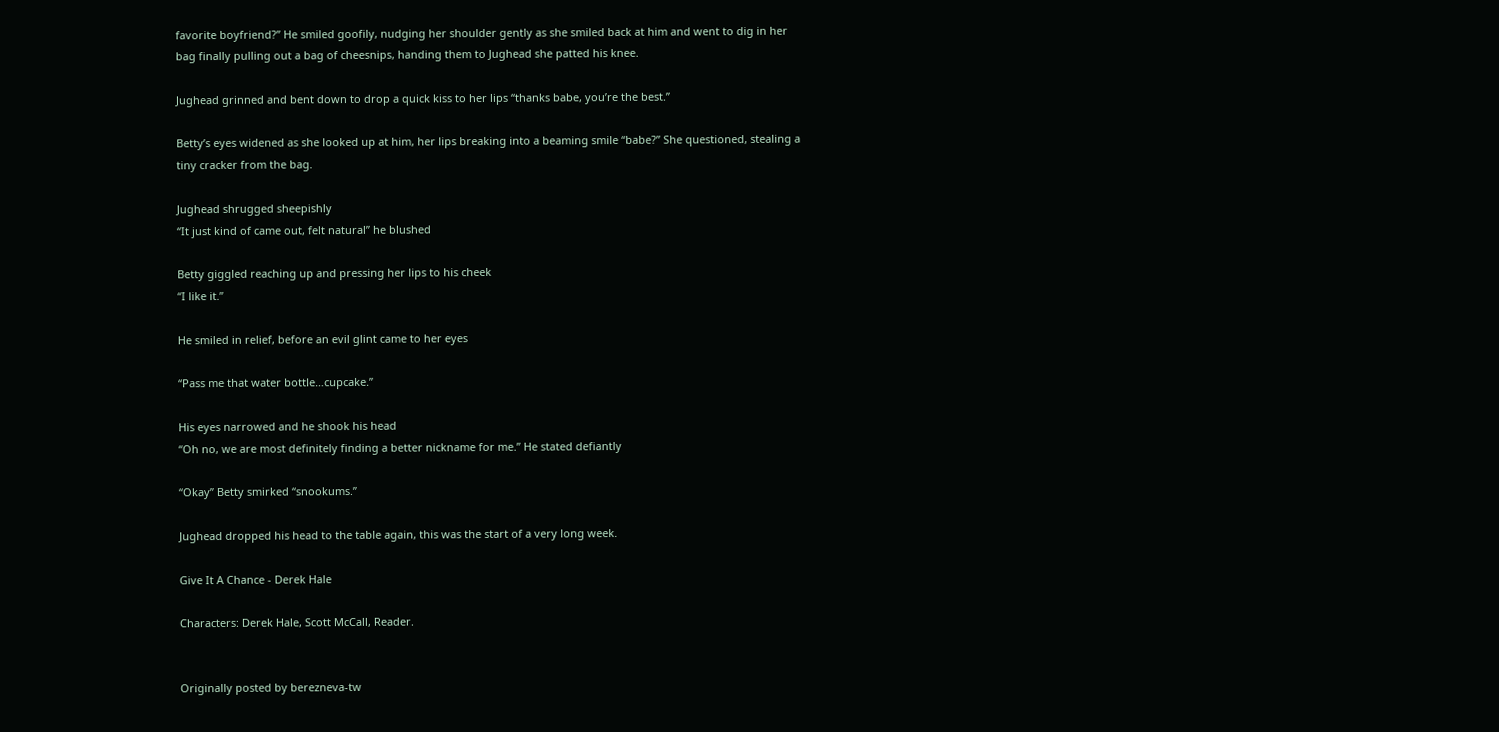favorite boyfriend?” He smiled goofily, nudging her shoulder gently as she smiled back at him and went to dig in her bag finally pulling out a bag of cheesnips, handing them to Jughead she patted his knee.

Jughead grinned and bent down to drop a quick kiss to her lips “thanks babe, you’re the best.”

Betty’s eyes widened as she looked up at him, her lips breaking into a beaming smile “babe?” She questioned, stealing a tiny cracker from the bag.

Jughead shrugged sheepishly
“It just kind of came out, felt natural” he blushed

Betty giggled reaching up and pressing her lips to his cheek
“I like it.”

He smiled in relief, before an evil glint came to her eyes

“Pass me that water bottle…cupcake.”

His eyes narrowed and he shook his head
“Oh no, we are most definitely finding a better nickname for me.” He stated defiantly

“Okay” Betty smirked “snookums.”

Jughead dropped his head to the table again, this was the start of a very long week.

Give It A Chance - Derek Hale

Characters: Derek Hale, Scott McCall, Reader.


Originally posted by berezneva-tw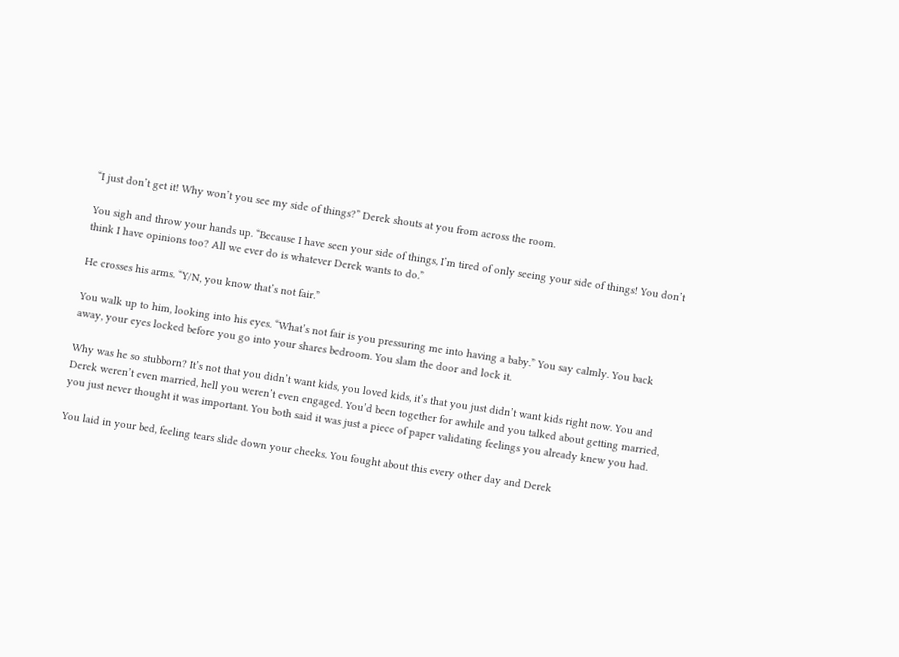“I just don’t get it! Why won’t you see my side of things?” Derek shouts at you from across the room.

You sigh and throw your hands up. “Because I have seen your side of things, I’m tired of only seeing your side of things! You don’t think I have opinions too? All we ever do is whatever Derek wants to do.”

He crosses his arms. “Y/N, you know that’s not fair.”

You walk up to him, looking into his eyes. “What’s not fair is you pressuring me into having a baby.” You say calmly. You back away, your eyes locked before you go into your shares bedroom. You slam the door and lock it.

Why was he so stubborn? It’s not that you didn’t want kids, you loved kids, it’s that you just didn’t want kids right now. You and Derek weren’t even married, hell you weren’t even engaged. You’d been together for awhile and you talked about getting married, you just never thought it was important. You both said it was just a piece of paper validating feelings you already knew you had.

You laid in your bed, feeling tears slide down your cheeks. You fought about this every other day and Derek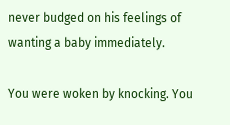never budged on his feelings of wanting a baby immediately.

You were woken by knocking. You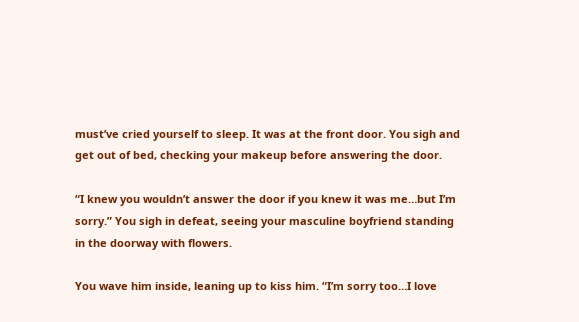must’ve cried yourself to sleep. It was at the front door. You sigh and get out of bed, checking your makeup before answering the door.

“I knew you wouldn’t answer the door if you knew it was me…but I’m sorry.” You sigh in defeat, seeing your masculine boyfriend standing in the doorway with flowers.

You wave him inside, leaning up to kiss him. “I’m sorry too…I love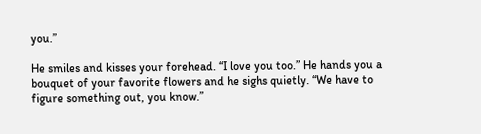you.”

He smiles and kisses your forehead. “I love you too.” He hands you a bouquet of your favorite flowers and he sighs quietly. “We have to figure something out, you know.”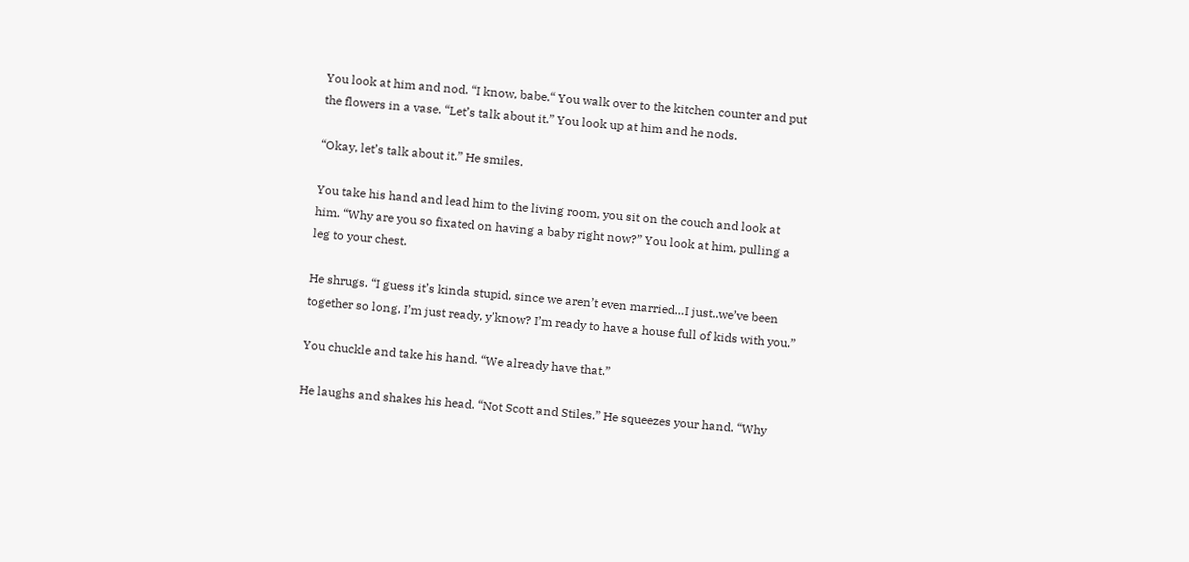You look at him and nod. “I know, babe.“ You walk over to the kitchen counter and put the flowers in a vase. “Let’s talk about it.” You look up at him and he nods.

“Okay, let’s talk about it.” He smiles.

You take his hand and lead him to the living room, you sit on the couch and look at him. “Why are you so fixated on having a baby right now?” You look at him, pulling a leg to your chest.

He shrugs. “I guess it’s kinda stupid, since we aren’t even married…I just..we’ve been together so long, I’m just ready, y'know? I’m ready to have a house full of kids with you.”

You chuckle and take his hand. “We already have that.”

He laughs and shakes his head. “Not Scott and Stiles.” He squeezes your hand. “Why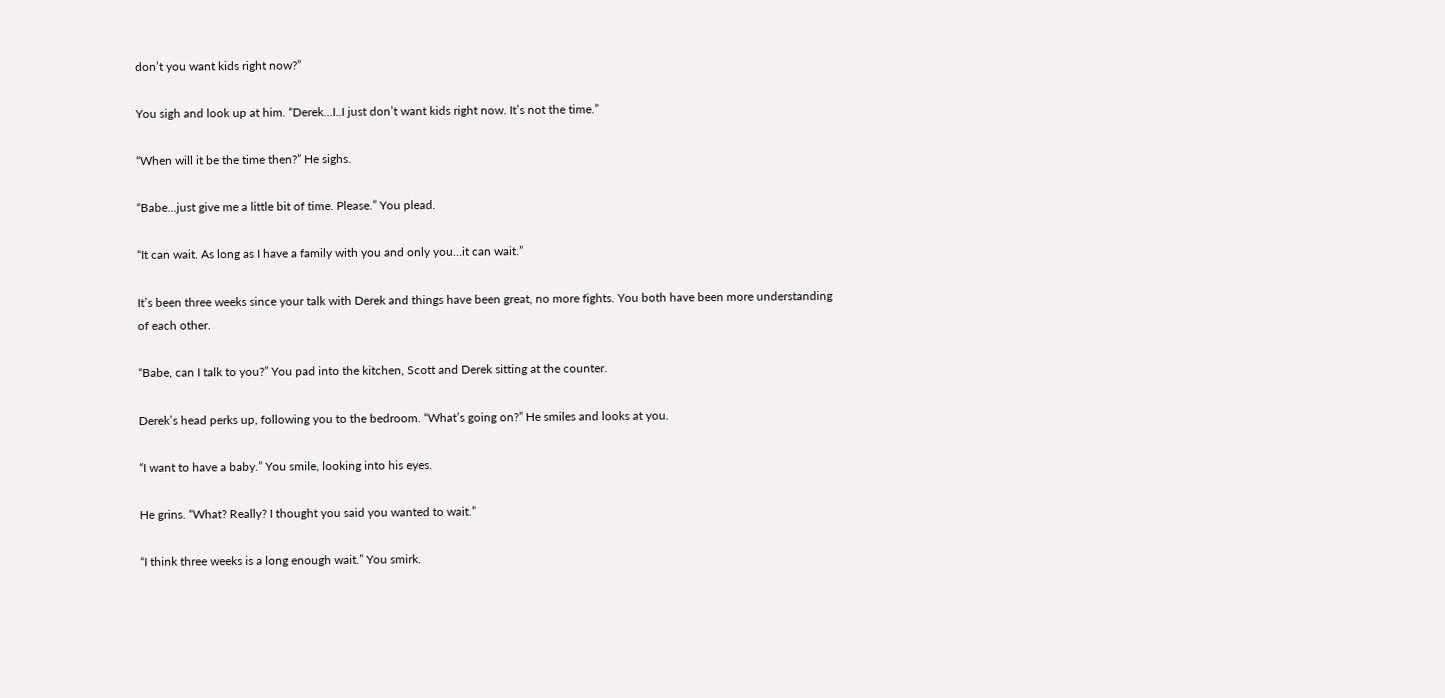don’t you want kids right now?”

You sigh and look up at him. “Derek…I..I just don’t want kids right now. It’s not the time.”

“When will it be the time then?” He sighs.

“Babe…just give me a little bit of time. Please.” You plead.

“It can wait. As long as I have a family with you and only you…it can wait.”

It’s been three weeks since your talk with Derek and things have been great, no more fights. You both have been more understanding of each other.

“Babe, can I talk to you?” You pad into the kitchen, Scott and Derek sitting at the counter.

Derek’s head perks up, following you to the bedroom. “What’s going on?” He smiles and looks at you.

“I want to have a baby.” You smile, looking into his eyes.

He grins. “What? Really? I thought you said you wanted to wait.”

“I think three weeks is a long enough wait.” You smirk.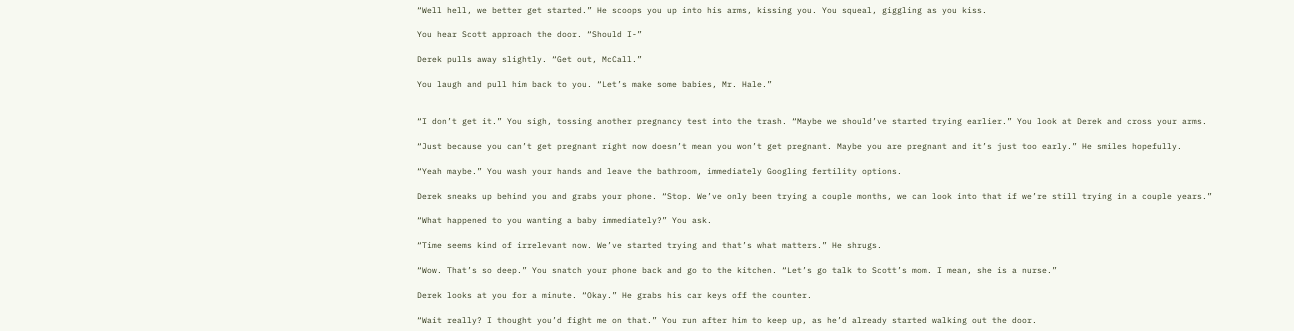“Well hell, we better get started.” He scoops you up into his arms, kissing you. You squeal, giggling as you kiss.

You hear Scott approach the door. “Should I-”

Derek pulls away slightly. “Get out, McCall.”

You laugh and pull him back to you. “Let’s make some babies, Mr. Hale.”


“I don’t get it.” You sigh, tossing another pregnancy test into the trash. “Maybe we should’ve started trying earlier.” You look at Derek and cross your arms.

“Just because you can’t get pregnant right now doesn’t mean you won’t get pregnant. Maybe you are pregnant and it’s just too early.” He smiles hopefully.

“Yeah maybe.” You wash your hands and leave the bathroom, immediately Googling fertility options.

Derek sneaks up behind you and grabs your phone. “Stop. We’ve only been trying a couple months, we can look into that if we’re still trying in a couple years.”

“What happened to you wanting a baby immediately?” You ask.

“Time seems kind of irrelevant now. We’ve started trying and that’s what matters.” He shrugs.

“Wow. That’s so deep.” You snatch your phone back and go to the kitchen. “Let’s go talk to Scott’s mom. I mean, she is a nurse.”

Derek looks at you for a minute. “Okay.” He grabs his car keys off the counter.

“Wait really? I thought you’d fight me on that.” You run after him to keep up, as he’d already started walking out the door.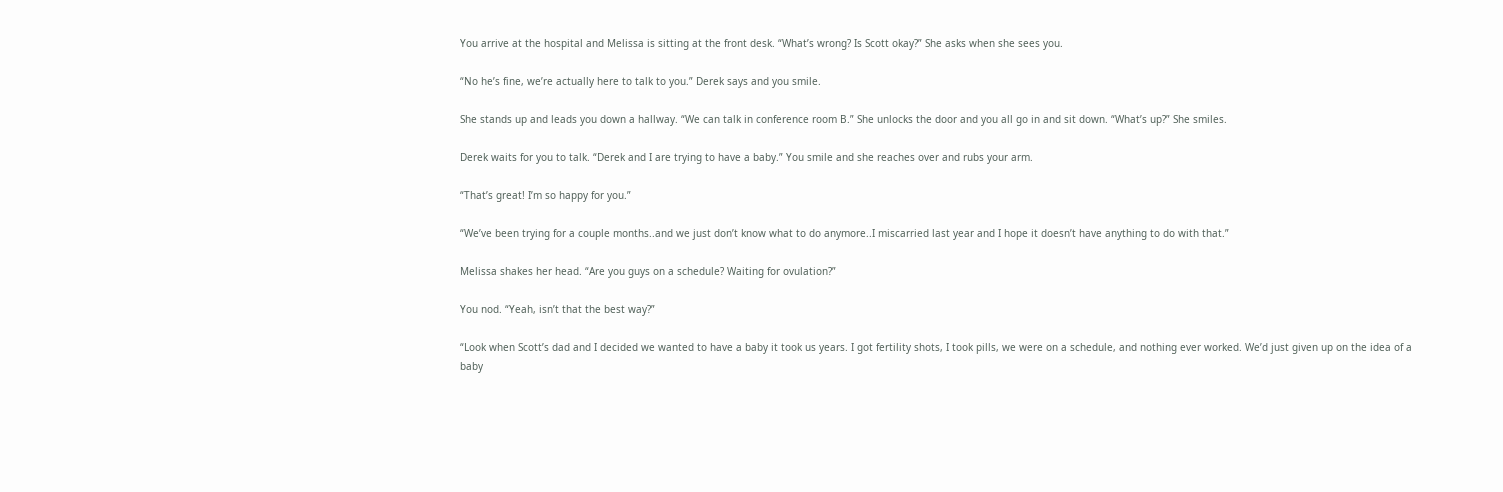You arrive at the hospital and Melissa is sitting at the front desk. “What’s wrong? Is Scott okay?” She asks when she sees you.

“No he’s fine, we’re actually here to talk to you.” Derek says and you smile.

She stands up and leads you down a hallway. “We can talk in conference room B.” She unlocks the door and you all go in and sit down. “What’s up?” She smiles.

Derek waits for you to talk. “Derek and I are trying to have a baby.” You smile and she reaches over and rubs your arm.

“That’s great! I’m so happy for you.”

“We’ve been trying for a couple months..and we just don’t know what to do anymore..I miscarried last year and I hope it doesn’t have anything to do with that.”

Melissa shakes her head. “Are you guys on a schedule? Waiting for ovulation?”

You nod. “Yeah, isn’t that the best way?”

“Look when Scott’s dad and I decided we wanted to have a baby it took us years. I got fertility shots, I took pills, we were on a schedule, and nothing ever worked. We’d just given up on the idea of a baby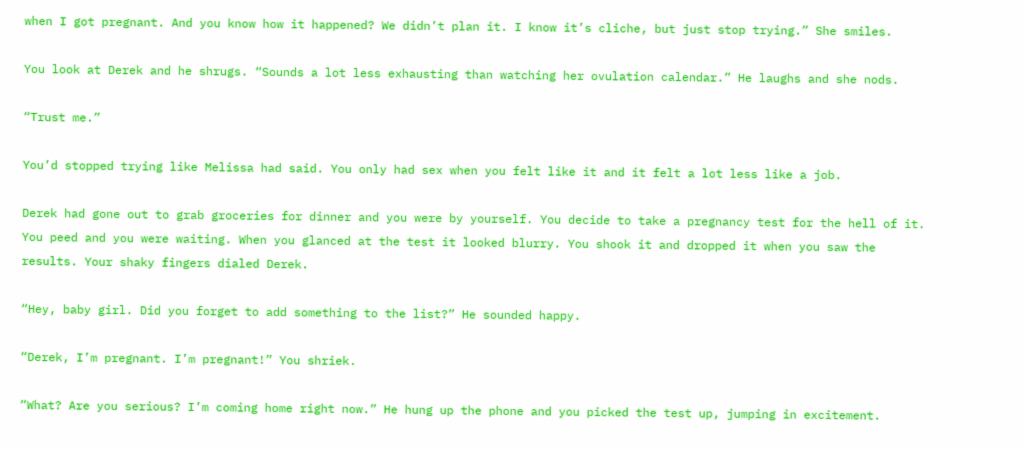when I got pregnant. And you know how it happened? We didn’t plan it. I know it’s cliche, but just stop trying.” She smiles.

You look at Derek and he shrugs. “Sounds a lot less exhausting than watching her ovulation calendar.” He laughs and she nods.

“Trust me.”

You’d stopped trying like Melissa had said. You only had sex when you felt like it and it felt a lot less like a job.

Derek had gone out to grab groceries for dinner and you were by yourself. You decide to take a pregnancy test for the hell of it. You peed and you were waiting. When you glanced at the test it looked blurry. You shook it and dropped it when you saw the results. Your shaky fingers dialed Derek.

“Hey, baby girl. Did you forget to add something to the list?” He sounded happy.

“Derek, I’m pregnant. I’m pregnant!” You shriek.

“What? Are you serious? I’m coming home right now.” He hung up the phone and you picked the test up, jumping in excitement.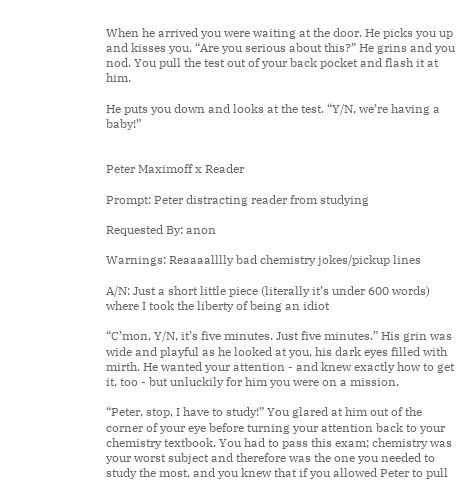When he arrived you were waiting at the door. He picks you up and kisses you. “Are you serious about this?” He grins and you nod. You pull the test out of your back pocket and flash it at him.

He puts you down and looks at the test. “Y/N, we’re having a baby!”


Peter Maximoff x Reader

Prompt: Peter distracting reader from studying

Requested By: anon

Warnings: Reaaaalllly bad chemistry jokes/pickup lines

A/N: Just a short little piece (literally it’s under 600 words) where I took the liberty of being an idiot

“C’mon, Y/N, it’s five minutes. Just five minutes.” His grin was wide and playful as he looked at you, his dark eyes filled with mirth. He wanted your attention - and knew exactly how to get it, too - but unluckily for him you were on a mission.

“Peter, stop, I have to study!” You glared at him out of the corner of your eye before turning your attention back to your chemistry textbook. You had to pass this exam; chemistry was your worst subject and therefore was the one you needed to study the most, and you knew that if you allowed Peter to pull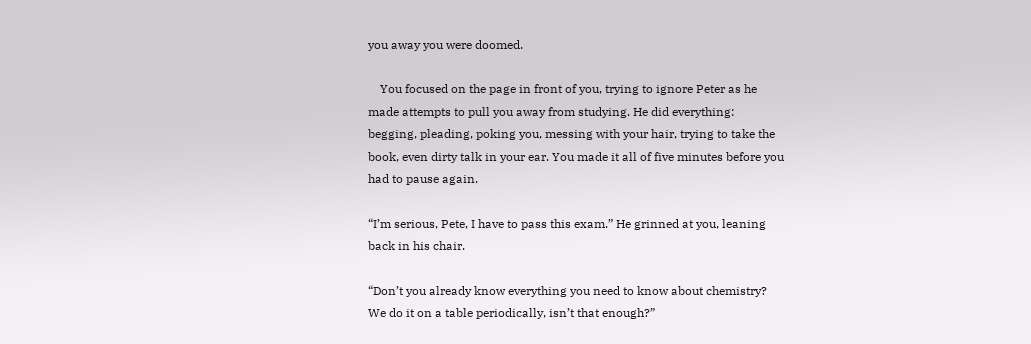you away you were doomed.

    You focused on the page in front of you, trying to ignore Peter as he made attempts to pull you away from studying. He did everything: begging, pleading, poking you, messing with your hair, trying to take the book, even dirty talk in your ear. You made it all of five minutes before you had to pause again.

“I’m serious, Pete, I have to pass this exam.” He grinned at you, leaning back in his chair.

“Don’t you already know everything you need to know about chemistry? We do it on a table periodically, isn’t that enough?”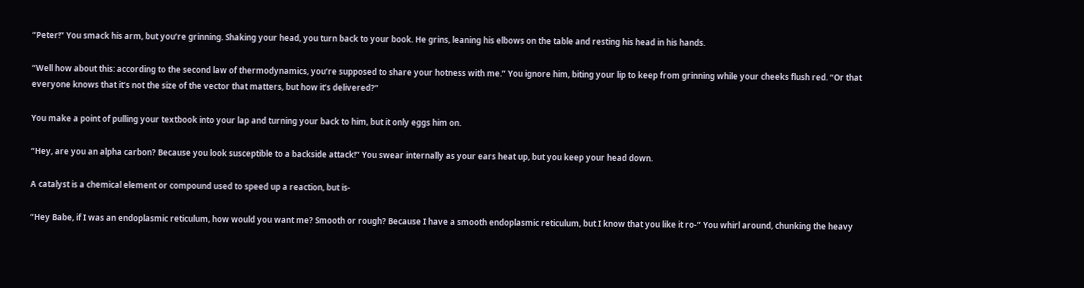“Peter!” You smack his arm, but you’re grinning. Shaking your head, you turn back to your book. He grins, leaning his elbows on the table and resting his head in his hands.

“Well how about this: according to the second law of thermodynamics, you’re supposed to share your hotness with me.” You ignore him, biting your lip to keep from grinning while your cheeks flush red. “Or that everyone knows that it’s not the size of the vector that matters, but how it’s delivered?”

You make a point of pulling your textbook into your lap and turning your back to him, but it only eggs him on.

“Hey, are you an alpha carbon? Because you look susceptible to a backside attack!” You swear internally as your ears heat up, but you keep your head down.

A catalyst is a chemical element or compound used to speed up a reaction, but is-

“Hey Babe, if I was an endoplasmic reticulum, how would you want me? Smooth or rough? Because I have a smooth endoplasmic reticulum, but I know that you like it ro-” You whirl around, chunking the heavy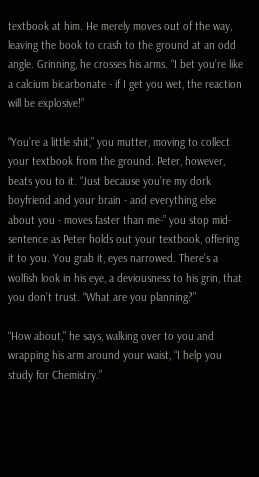textbook at him. He merely moves out of the way, leaving the book to crash to the ground at an odd angle. Grinning, he crosses his arms. “I bet you’re like a calcium bicarbonate - if I get you wet, the reaction will be explosive!”

“You’re a little shit,” you mutter, moving to collect your textbook from the ground. Peter, however, beats you to it. “Just because you’re my dork boyfriend and your brain - and everything else about you - moves faster than me-” you stop mid-sentence as Peter holds out your textbook, offering it to you. You grab it, eyes narrowed. There’s a wolfish look in his eye, a deviousness to his grin, that you don’t trust. “What are you planning?”

“How about,” he says, walking over to you and wrapping his arm around your waist, “I help you study for Chemistry.”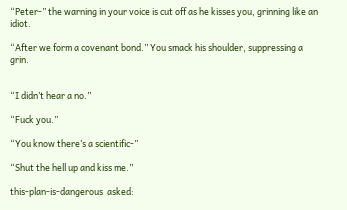“Peter-” the warning in your voice is cut off as he kisses you, grinning like an idiot.

“After we form a covenant bond.” You smack his shoulder, suppressing a grin.


“I didn’t hear a no.”

“Fuck you.”

“You know there’s a scientific-”

“Shut the hell up and kiss me.”

this-plan-is-dangerous  asked: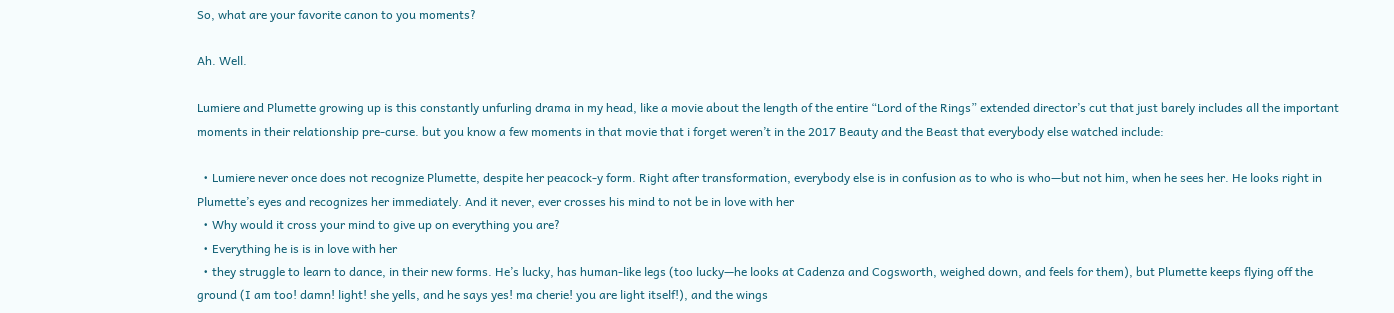So, what are your favorite canon to you moments?

Ah. Well.

Lumiere and Plumette growing up is this constantly unfurling drama in my head, like a movie about the length of the entire “Lord of the Rings” extended director’s cut that just barely includes all the important moments in their relationship pre-curse. but you know a few moments in that movie that i forget weren’t in the 2017 Beauty and the Beast that everybody else watched include:

  • Lumiere never once does not recognize Plumette, despite her peacock-y form. Right after transformation, everybody else is in confusion as to who is who—but not him, when he sees her. He looks right in Plumette’s eyes and recognizes her immediately. And it never, ever crosses his mind to not be in love with her
  • Why would it cross your mind to give up on everything you are?
  • Everything he is is in love with her
  • they struggle to learn to dance, in their new forms. He’s lucky, has human-like legs (too lucky—he looks at Cadenza and Cogsworth, weighed down, and feels for them), but Plumette keeps flying off the ground (I am too! damn! light! she yells, and he says yes! ma cherie! you are light itself!), and the wings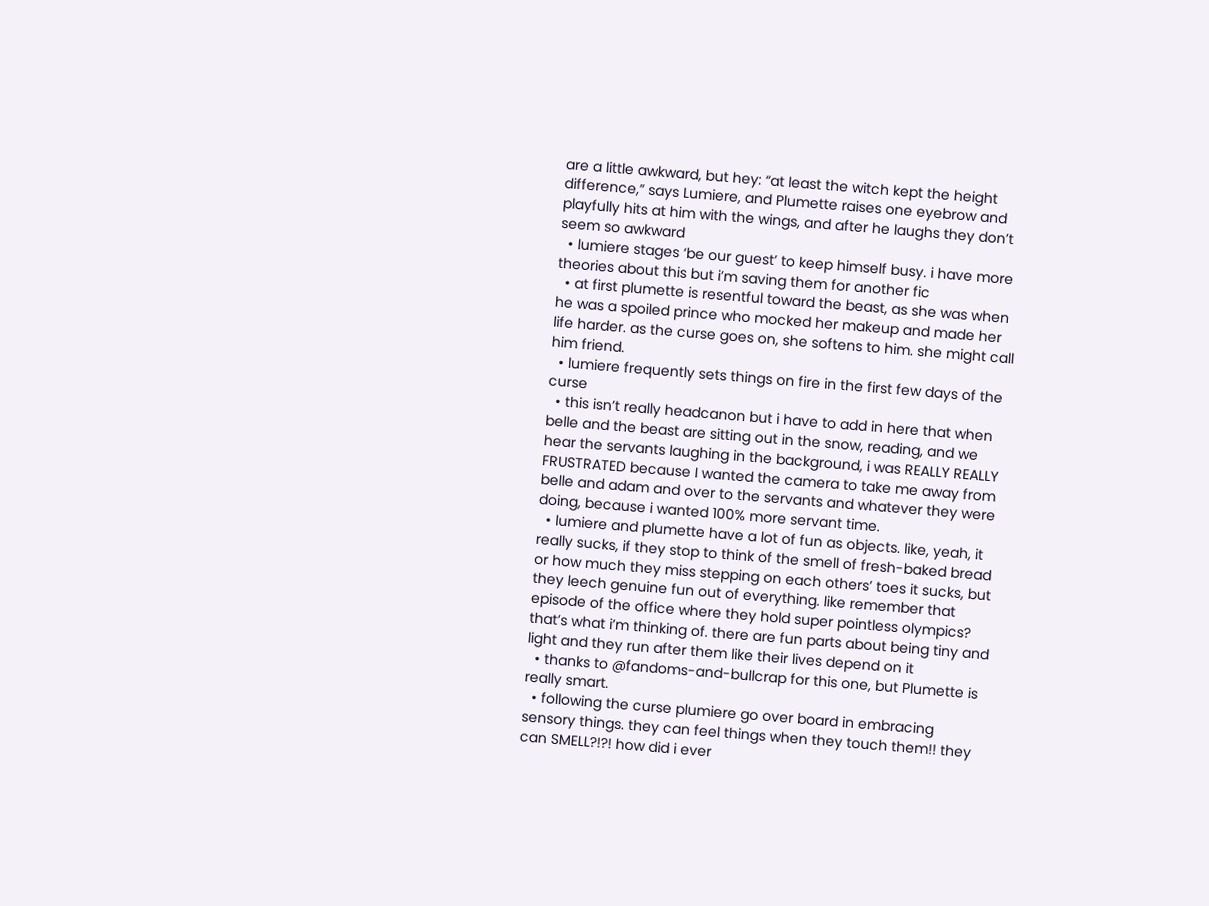are a little awkward, but hey: “at least the witch kept the height difference,” says Lumiere, and Plumette raises one eyebrow and playfully hits at him with the wings, and after he laughs they don’t seem so awkward
  • lumiere stages ‘be our guest’ to keep himself busy. i have more theories about this but i’m saving them for another fic
  • at first plumette is resentful toward the beast, as she was when he was a spoiled prince who mocked her makeup and made her life harder. as the curse goes on, she softens to him. she might call him friend.
  • lumiere frequently sets things on fire in the first few days of the curse
  • this isn’t really headcanon but i have to add in here that when belle and the beast are sitting out in the snow, reading, and we hear the servants laughing in the background, i was REALLY REALLY FRUSTRATED because I wanted the camera to take me away from belle and adam and over to the servants and whatever they were doing, because i wanted 100% more servant time.
  • lumiere and plumette have a lot of fun as objects. like, yeah, it really sucks, if they stop to think of the smell of fresh-baked bread or how much they miss stepping on each others’ toes it sucks, but they leech genuine fun out of everything. like remember that episode of the office where they hold super pointless olympics? that’s what i’m thinking of. there are fun parts about being tiny and light and they run after them like their lives depend on it
  • thanks to @fandoms-and-bullcrap for this one, but Plumette is really smart.
  • following the curse plumiere go over board in embracing sensory things. they can feel things when they touch them!! they can SMELL?!?! how did i ever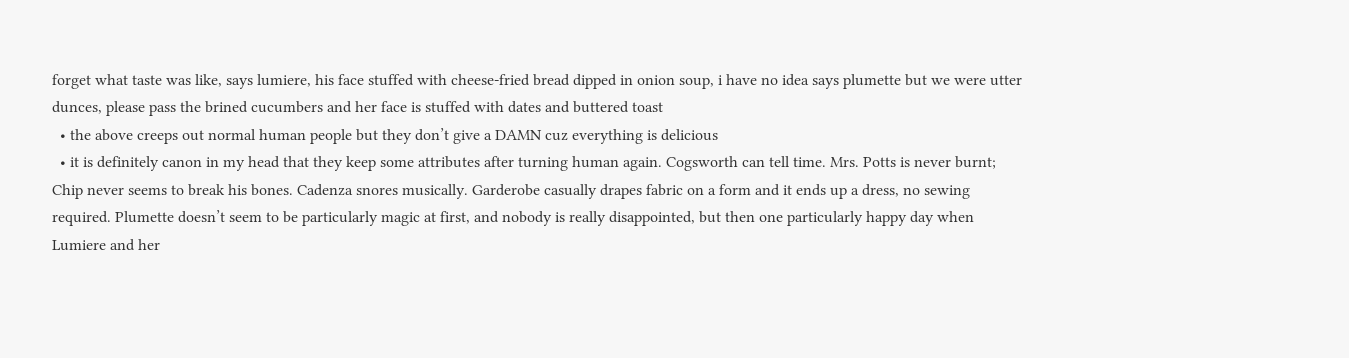forget what taste was like, says lumiere, his face stuffed with cheese-fried bread dipped in onion soup, i have no idea says plumette but we were utter dunces, please pass the brined cucumbers and her face is stuffed with dates and buttered toast
  • the above creeps out normal human people but they don’t give a DAMN cuz everything is delicious
  • it is definitely canon in my head that they keep some attributes after turning human again. Cogsworth can tell time. Mrs. Potts is never burnt; Chip never seems to break his bones. Cadenza snores musically. Garderobe casually drapes fabric on a form and it ends up a dress, no sewing required. Plumette doesn’t seem to be particularly magic at first, and nobody is really disappointed, but then one particularly happy day when Lumiere and her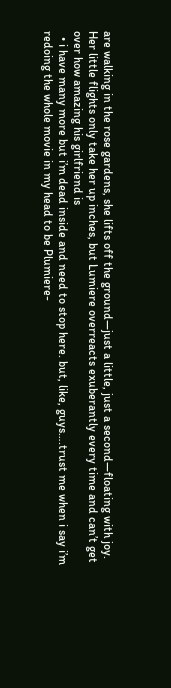are walking in the rose gardens, she lifts off the ground—just a little, just a second—floating with joy. Her little flights only take her up inches, but Lumiere overreacts exuberantly every time and can’t get over how amazing his girlfriend is
  • i have many more but i’m dead inside and need to stop here. but, like, guys….trust me when i say i’m redoing the whole movie in my head to be Plumiere-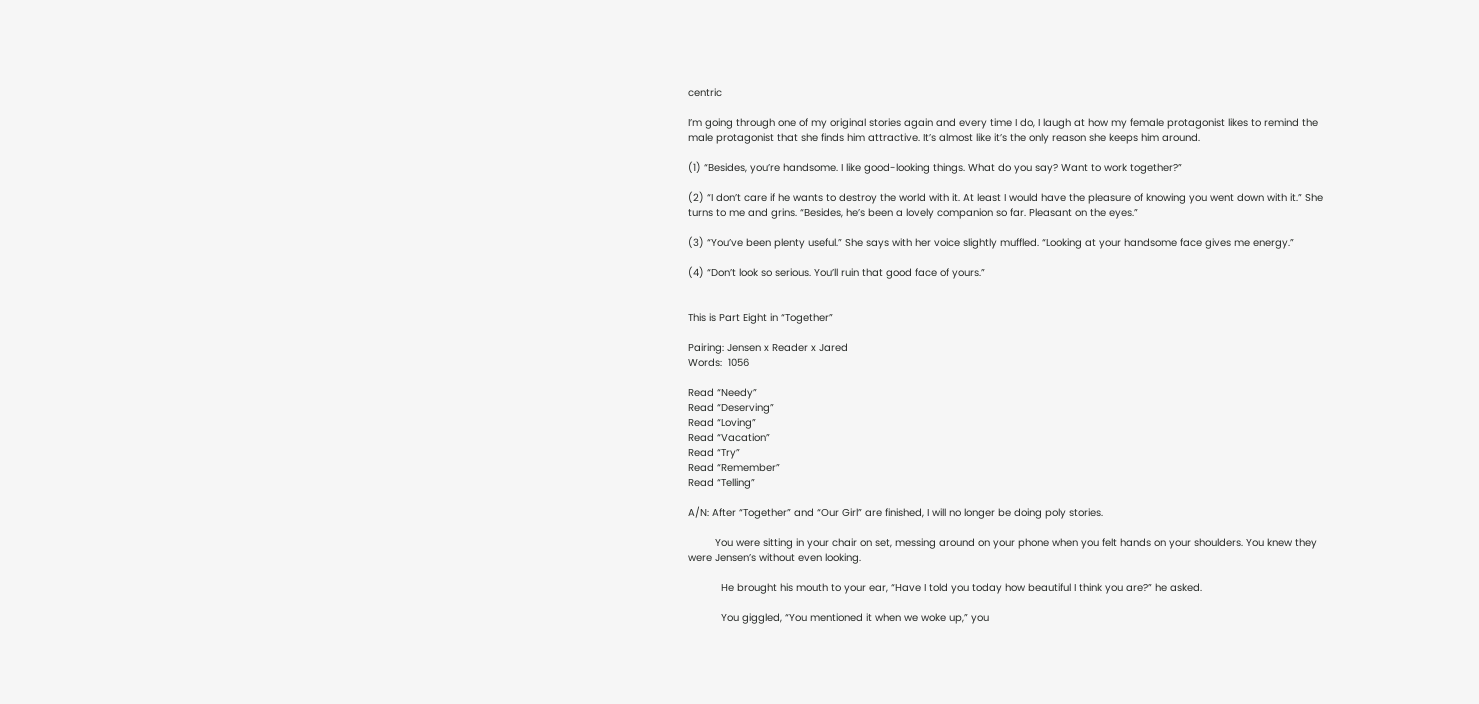centric

I’m going through one of my original stories again and every time I do, I laugh at how my female protagonist likes to remind the male protagonist that she finds him attractive. It’s almost like it’s the only reason she keeps him around.

(1) “Besides, you’re handsome. I like good-looking things. What do you say? Want to work together?”

(2) “I don’t care if he wants to destroy the world with it. At least I would have the pleasure of knowing you went down with it.” She turns to me and grins. “Besides, he’s been a lovely companion so far. Pleasant on the eyes.”

(3) “You’ve been plenty useful.” She says with her voice slightly muffled. “Looking at your handsome face gives me energy.”

(4) “Don’t look so serious. You’ll ruin that good face of yours.”


This is Part Eight in “Together”

Pairing: Jensen x Reader x Jared
Words:  1056

Read “Needy”
Read “Deserving”
Read “Loving”
Read “Vacation”
Read “Try”
Read “Remember”
Read “Telling”

A/N: After “Together” and “Our Girl” are finished, I will no longer be doing poly stories.

         You were sitting in your chair on set, messing around on your phone when you felt hands on your shoulders. You knew they were Jensen’s without even looking.

           He brought his mouth to your ear, “Have I told you today how beautiful I think you are?” he asked.

           You giggled, “You mentioned it when we woke up,” you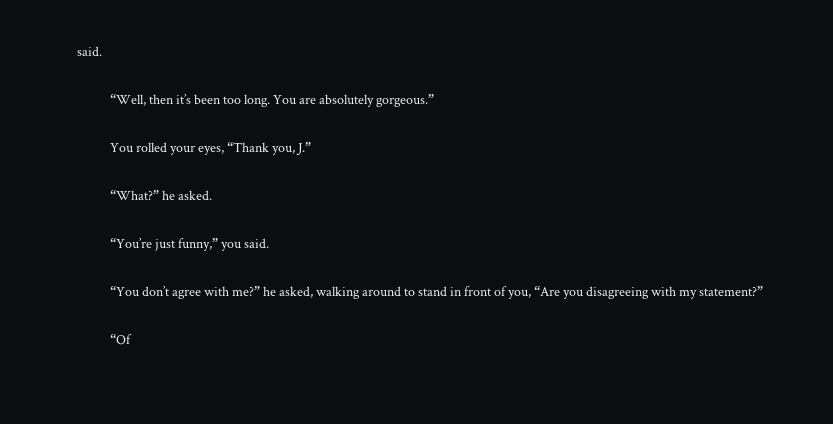said.

           “Well, then it’s been too long. You are absolutely gorgeous.”

           You rolled your eyes, “Thank you, J.”

           “What?” he asked.

           “You’re just funny,” you said.

           “You don’t agree with me?” he asked, walking around to stand in front of you, “Are you disagreeing with my statement?”

           “Of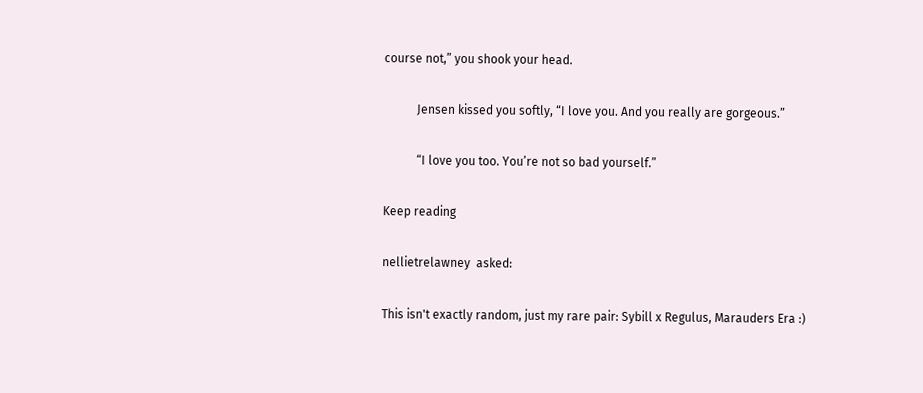course not,” you shook your head.

           Jensen kissed you softly, “I love you. And you really are gorgeous.”

           “I love you too. You’re not so bad yourself.”

Keep reading

nellietrelawney  asked:

This isn't exactly random, just my rare pair: Sybill x Regulus, Marauders Era :)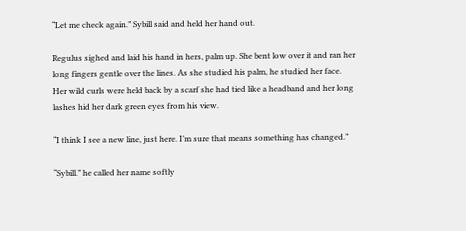“Let me check again.” Sybill said and held her hand out.

Regulus sighed and laid his hand in hers, palm up. She bent low over it and ran her long fingers gentle over the lines. As she studied his palm, he studied her face. Her wild curls were held back by a scarf she had tied like a headband and her long lashes hid her dark green eyes from his view.

“I think I see a new line, just here. I’m sure that means something has changed.”

“Sybill.” he called her name softly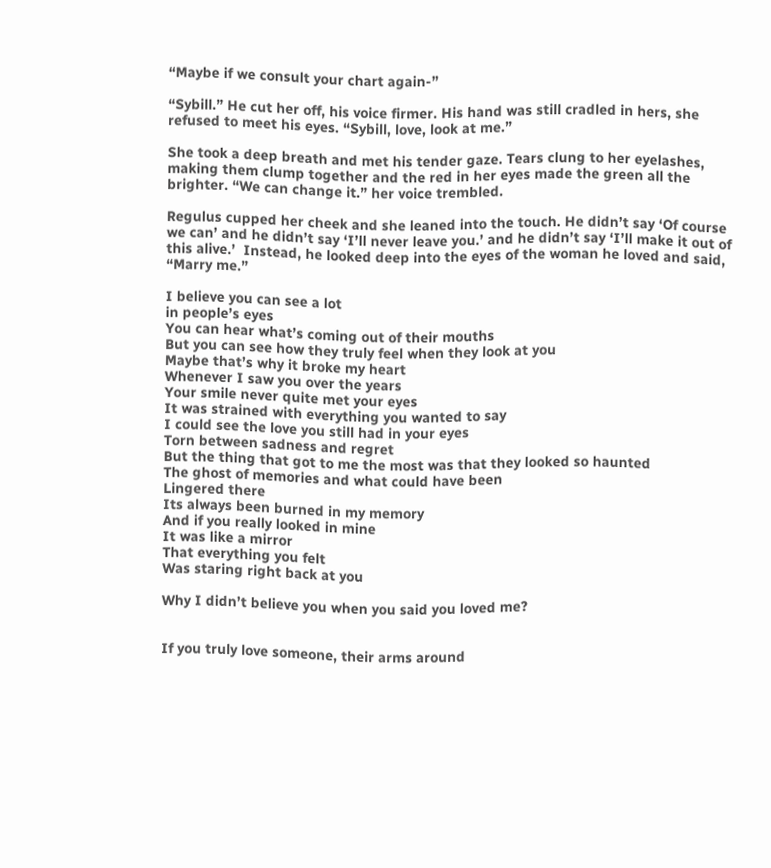“Maybe if we consult your chart again-”

“Sybill.” He cut her off, his voice firmer. His hand was still cradled in hers, she refused to meet his eyes. “Sybill, love, look at me.”

She took a deep breath and met his tender gaze. Tears clung to her eyelashes, making them clump together and the red in her eyes made the green all the brighter. “We can change it.” her voice trembled.

Regulus cupped her cheek and she leaned into the touch. He didn’t say ‘Of course we can’ and he didn’t say ‘I’ll never leave you.’ and he didn’t say ‘I’ll make it out of this alive.’  Instead, he looked deep into the eyes of the woman he loved and said, “Marry me.”

I believe you can see a lot
in people’s eyes
You can hear what’s coming out of their mouths
But you can see how they truly feel when they look at you
Maybe that’s why it broke my heart
Whenever I saw you over the years
Your smile never quite met your eyes
It was strained with everything you wanted to say
I could see the love you still had in your eyes
Torn between sadness and regret
But the thing that got to me the most was that they looked so haunted
The ghost of memories and what could have been
Lingered there
Its always been burned in my memory
And if you really looked in mine
It was like a mirror
That everything you felt
Was staring right back at you

Why I didn’t believe you when you said you loved me?


If you truly love someone, their arms around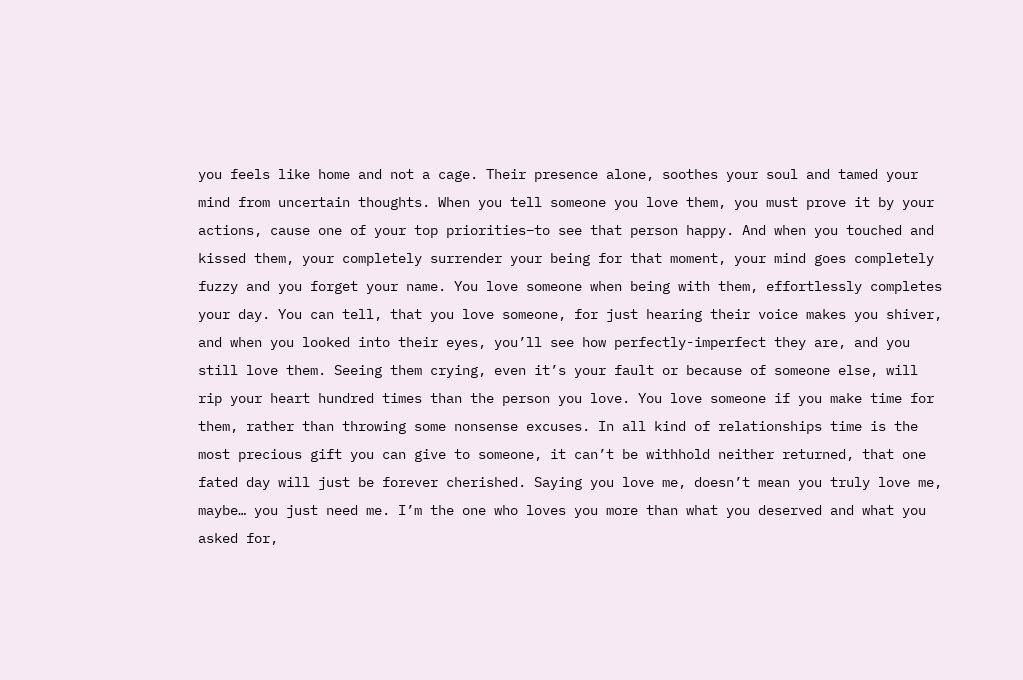you feels like home and not a cage. Their presence alone, soothes your soul and tamed your mind from uncertain thoughts. When you tell someone you love them, you must prove it by your actions, cause one of your top priorities–to see that person happy. And when you touched and kissed them, your completely surrender your being for that moment, your mind goes completely fuzzy and you forget your name. You love someone when being with them, effortlessly completes your day. You can tell, that you love someone, for just hearing their voice makes you shiver, and when you looked into their eyes, you’ll see how perfectly-imperfect they are, and you still love them. Seeing them crying, even it’s your fault or because of someone else, will rip your heart hundred times than the person you love. You love someone if you make time for them, rather than throwing some nonsense excuses. In all kind of relationships time is the most precious gift you can give to someone, it can’t be withhold neither returned, that one fated day will just be forever cherished. Saying you love me, doesn’t mean you truly love me, maybe… you just need me. I’m the one who loves you more than what you deserved and what you asked for,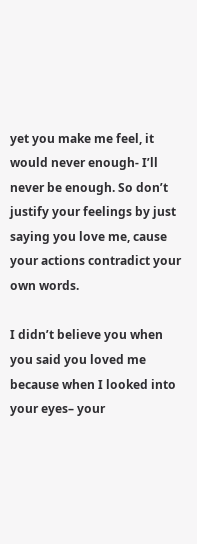yet you make me feel, it would never enough- I’ll never be enough. So don’t justify your feelings by just saying you love me, cause your actions contradict your own words.

I didn’t believe you when you said you loved me because when I looked into your eyes– your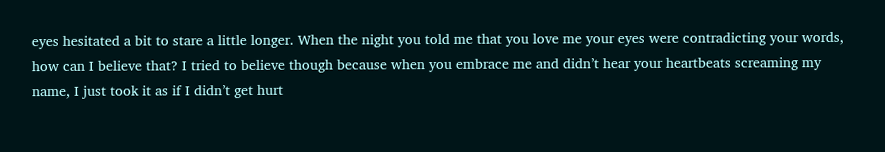eyes hesitated a bit to stare a little longer. When the night you told me that you love me your eyes were contradicting your words, how can I believe that? I tried to believe though because when you embrace me and didn’t hear your heartbeats screaming my name, I just took it as if I didn’t get hurt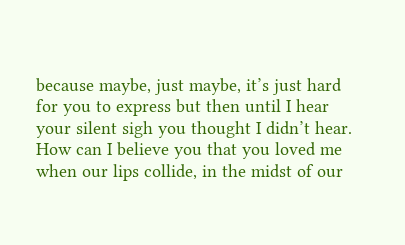because maybe, just maybe, it’s just hard for you to express but then until I hear your silent sigh you thought I didn’t hear. How can I believe you that you loved me when our lips collide, in the midst of our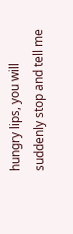hungry lips, you will suddenly stop and tell me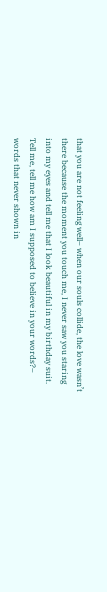that you are not feeling well– when our souls collide, the love wasn’t there because the moment you touch me, I never saw you staring into my eyes and tell me that I look beautiful in my birthday suit. Tell me, tell me how am I supposed to believe in your words?– words that never shown in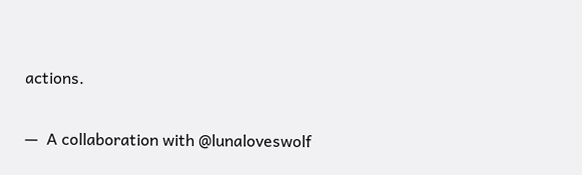actions.

—  A collaboration with @lunaloveswolf